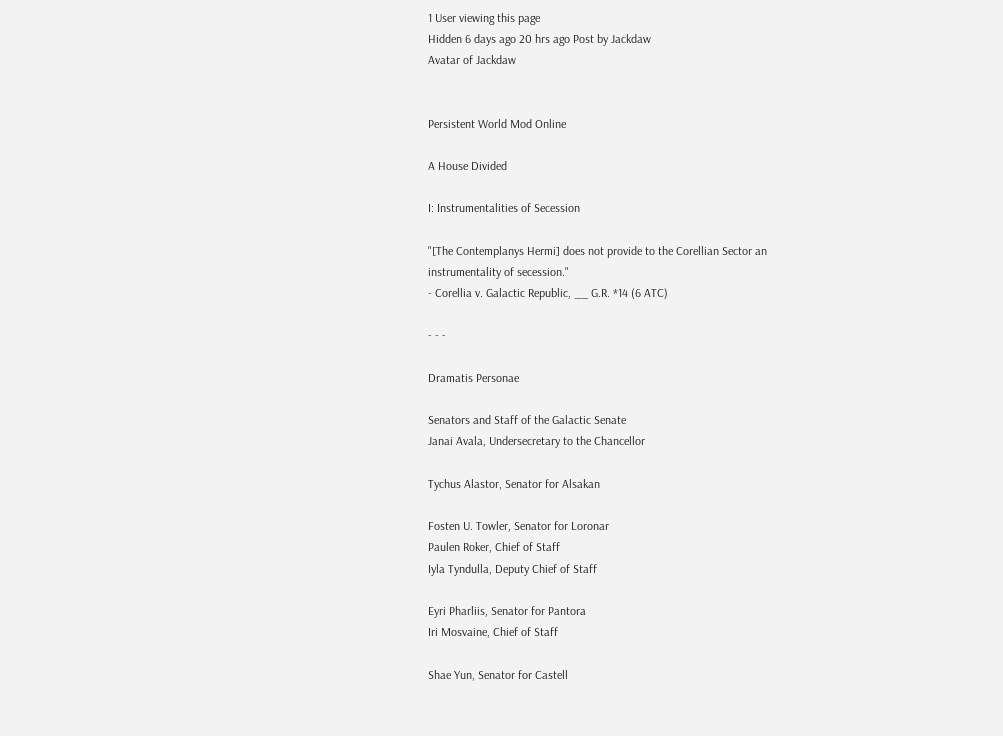1 User viewing this page
Hidden 6 days ago 20 hrs ago Post by Jackdaw
Avatar of Jackdaw


Persistent World Mod Online

A House Divided

I: Instrumentalities of Secession

"[The Contemplanys Hermi] does not provide to the Corellian Sector an instrumentality of secession."
- Corellia v. Galactic Republic, __ G.R. *14 (6 ATC)

- - -

Dramatis Personae

Senators and Staff of the Galactic Senate
Janai Avala, Undersecretary to the Chancellor

Tychus Alastor, Senator for Alsakan

Fosten U. Towler, Senator for Loronar
Paulen Roker, Chief of Staff
Iyla Tyndulla, Deputy Chief of Staff

Eyri Pharliis, Senator for Pantora
Iri Mosvaine, Chief of Staff

Shae Yun, Senator for Castell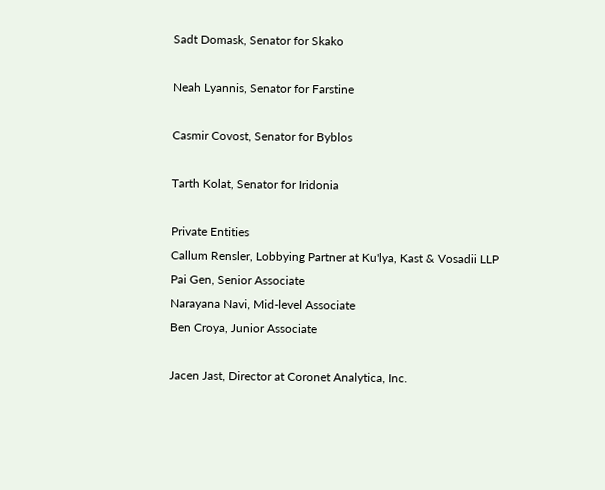Sadt Domask, Senator for Skako

Neah Lyannis, Senator for Farstine

Casmir Covost, Senator for Byblos

Tarth Kolat, Senator for Iridonia

Private Entities
Callum Rensler, Lobbying Partner at Ku'lya, Kast & Vosadii LLP
Pai Gen, Senior Associate
Narayana Navi, Mid-level Associate
Ben Croya, Junior Associate

Jacen Jast, Director at Coronet Analytica, Inc.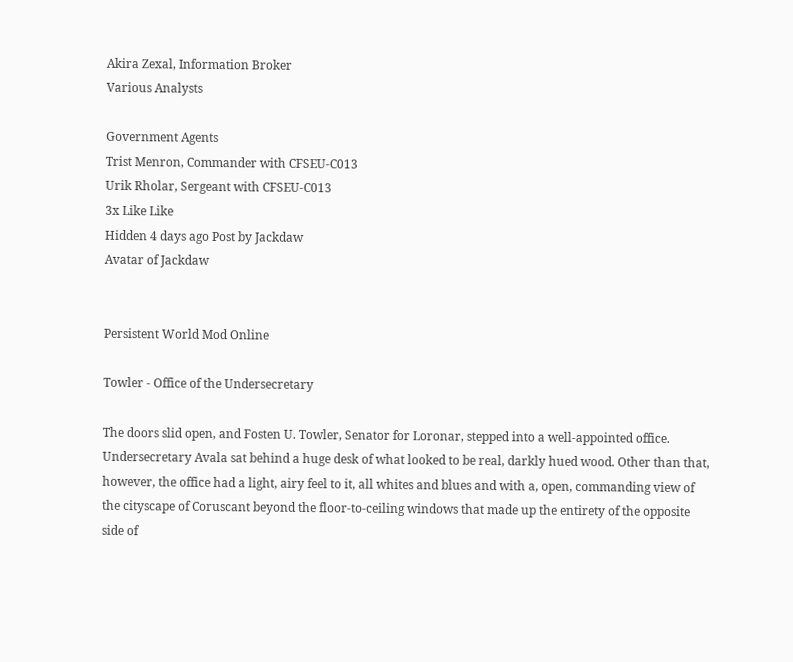Akira Zexal, Information Broker
Various Analysts

Government Agents
Trist Menron, Commander with CFSEU-C013
Urik Rholar, Sergeant with CFSEU-C013
3x Like Like
Hidden 4 days ago Post by Jackdaw
Avatar of Jackdaw


Persistent World Mod Online

Towler - Office of the Undersecretary

The doors slid open, and Fosten U. Towler, Senator for Loronar, stepped into a well-appointed office. Undersecretary Avala sat behind a huge desk of what looked to be real, darkly hued wood. Other than that, however, the office had a light, airy feel to it, all whites and blues and with a, open, commanding view of the cityscape of Coruscant beyond the floor-to-ceiling windows that made up the entirety of the opposite side of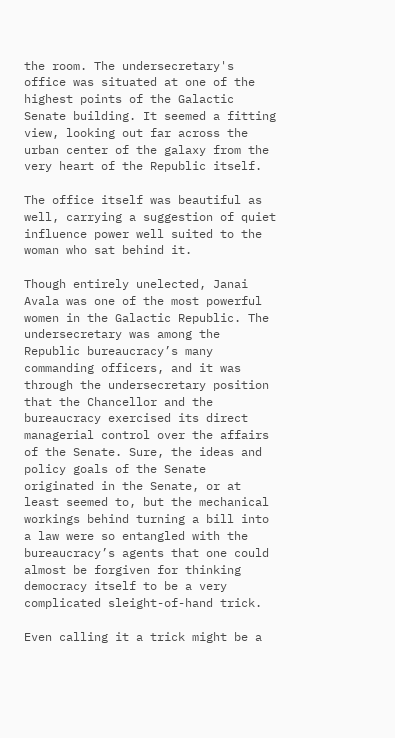the room. The undersecretary's office was situated at one of the highest points of the Galactic Senate building. It seemed a fitting view, looking out far across the urban center of the galaxy from the very heart of the Republic itself.

The office itself was beautiful as well, carrying a suggestion of quiet influence power well suited to the woman who sat behind it.

Though entirely unelected, Janai Avala was one of the most powerful women in the Galactic Republic. The undersecretary was among the Republic bureaucracy’s many commanding officers, and it was through the undersecretary position that the Chancellor and the bureaucracy exercised its direct managerial control over the affairs of the Senate. Sure, the ideas and policy goals of the Senate originated in the Senate, or at least seemed to, but the mechanical workings behind turning a bill into a law were so entangled with the bureaucracy’s agents that one could almost be forgiven for thinking democracy itself to be a very complicated sleight-of-hand trick.

Even calling it a trick might be a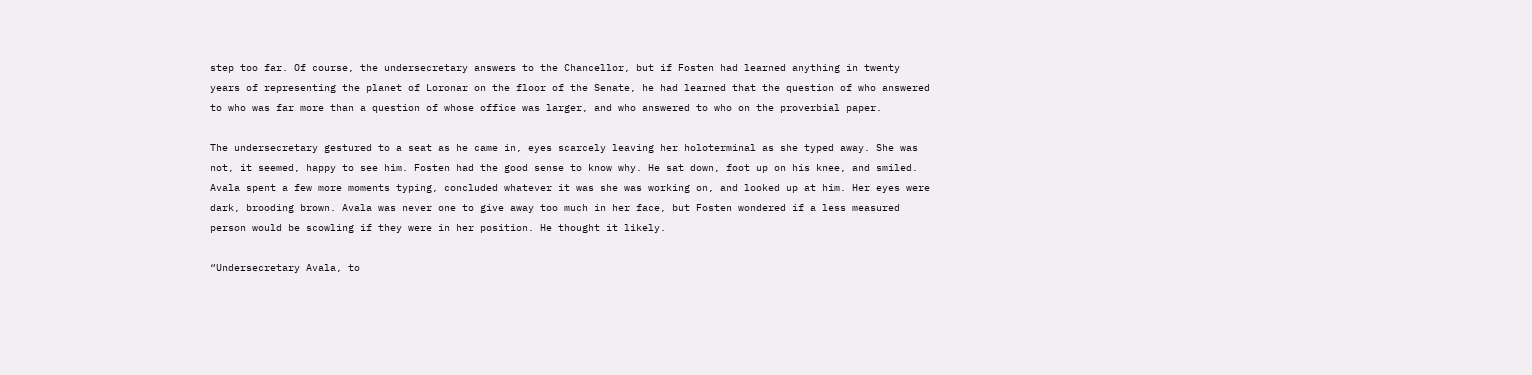step too far. Of course, the undersecretary answers to the Chancellor, but if Fosten had learned anything in twenty years of representing the planet of Loronar on the floor of the Senate, he had learned that the question of who answered to who was far more than a question of whose office was larger, and who answered to who on the proverbial paper.

The undersecretary gestured to a seat as he came in, eyes scarcely leaving her holoterminal as she typed away. She was not, it seemed, happy to see him. Fosten had the good sense to know why. He sat down, foot up on his knee, and smiled. Avala spent a few more moments typing, concluded whatever it was she was working on, and looked up at him. Her eyes were dark, brooding brown. Avala was never one to give away too much in her face, but Fosten wondered if a less measured person would be scowling if they were in her position. He thought it likely.

“Undersecretary Avala, to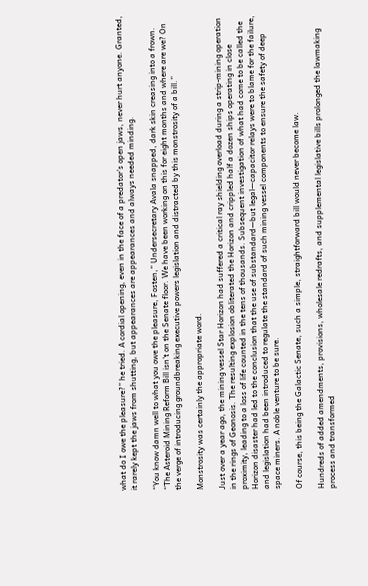what do I owe the pleasure?” he tried. A cordial opening, even in the face of a predator’s open jaws, never hurt anyone. Granted, it rarely kept the jaws from shutting, but appearances are appearances and always needed minding.

“You know damn well to what you owe the pleasure, Fosten,” Undersecretary Avala snapped, dark skin creasing into a frown. “The Asteroid Mining Reform Bill isn’t on the Senate floor. We have been working on this for eight months and where are we? On the verge of introducing groundbreaking executive powers legislation and distracted by this monstrosity of a bill.”

Monstrosity was certainly the appropriate word.

Just over a year ago, the mining vessel Star Horizon had suffered a critical ray shielding overload during a strip-mining operation in the rings of Geonosis. The resulting explosion obliterated the Horizon and crippled half a dozen ships operating in close proximity, leading to a loss of life counted in the tens of thousands. Subsequent investigation of what had come to be called the Horizon disaster had led to the conclusion that the use of substandard—but legal—capacitor relays were to blame for the failure, and legislation had been introduced to regulate the standard of such mining vessel components to ensure the safety of deep space miners. A noble venture to be sure.

Of course, this being the Galactic Senate, such a simple, straightforward bill would never become law.

Hundreds of added amendments, provisions, wholesale redrafts, and supplemental legislative bills prolonged the lawmaking process and transformed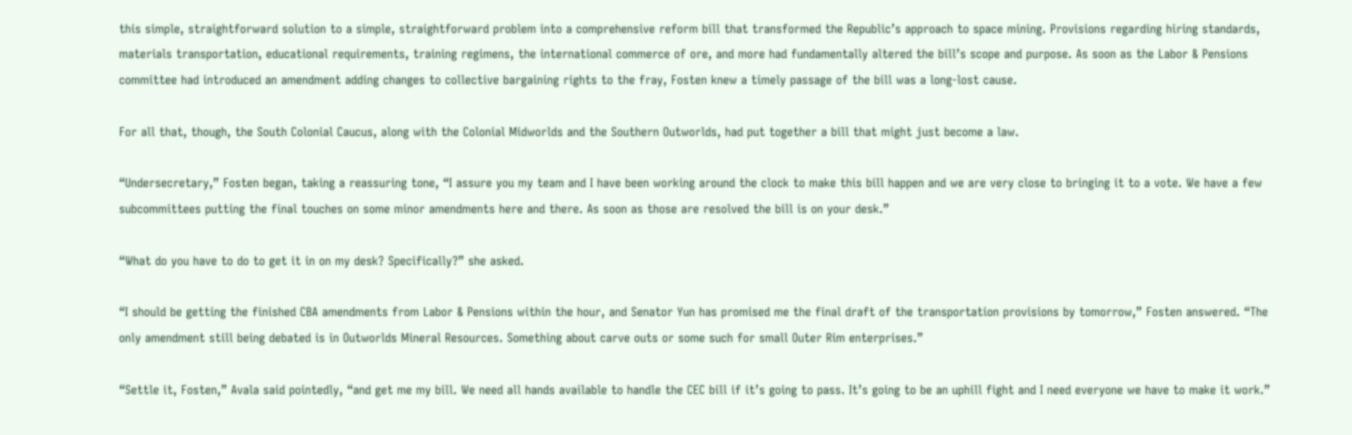this simple, straightforward solution to a simple, straightforward problem into a comprehensive reform bill that transformed the Republic’s approach to space mining. Provisions regarding hiring standards, materials transportation, educational requirements, training regimens, the international commerce of ore, and more had fundamentally altered the bill’s scope and purpose. As soon as the Labor & Pensions committee had introduced an amendment adding changes to collective bargaining rights to the fray, Fosten knew a timely passage of the bill was a long-lost cause.

For all that, though, the South Colonial Caucus, along with the Colonial Midworlds and the Southern Outworlds, had put together a bill that might just become a law.

“Undersecretary,” Fosten began, taking a reassuring tone, “I assure you my team and I have been working around the clock to make this bill happen and we are very close to bringing it to a vote. We have a few subcommittees putting the final touches on some minor amendments here and there. As soon as those are resolved the bill is on your desk.”

“What do you have to do to get it in on my desk? Specifically?” she asked.

“I should be getting the finished CBA amendments from Labor & Pensions within the hour, and Senator Yun has promised me the final draft of the transportation provisions by tomorrow,” Fosten answered. “The only amendment still being debated is in Outworlds Mineral Resources. Something about carve outs or some such for small Outer Rim enterprises.”

“Settle it, Fosten,” Avala said pointedly, “and get me my bill. We need all hands available to handle the CEC bill if it’s going to pass. It’s going to be an uphill fight and I need everyone we have to make it work.”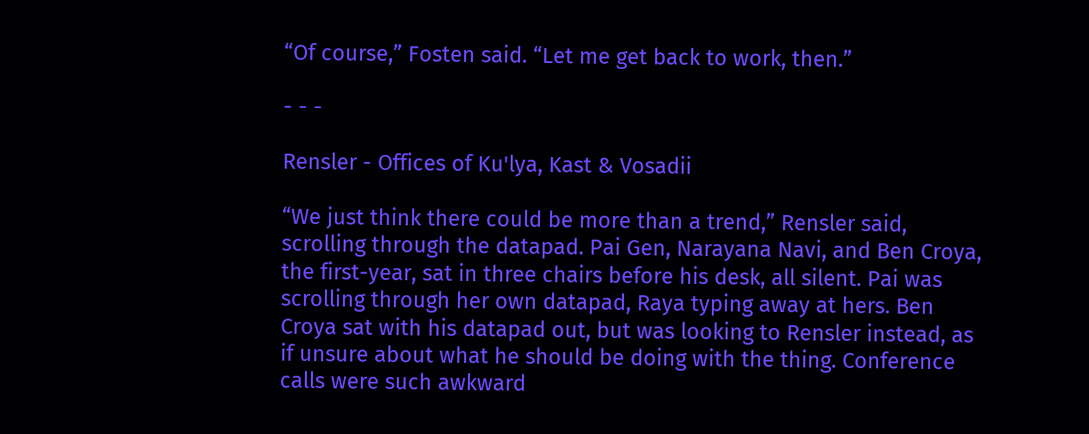“Of course,” Fosten said. “Let me get back to work, then.”

- - -

Rensler - Offices of Ku'lya, Kast & Vosadii

“We just think there could be more than a trend,” Rensler said, scrolling through the datapad. Pai Gen, Narayana Navi, and Ben Croya, the first-year, sat in three chairs before his desk, all silent. Pai was scrolling through her own datapad, Raya typing away at hers. Ben Croya sat with his datapad out, but was looking to Rensler instead, as if unsure about what he should be doing with the thing. Conference calls were such awkward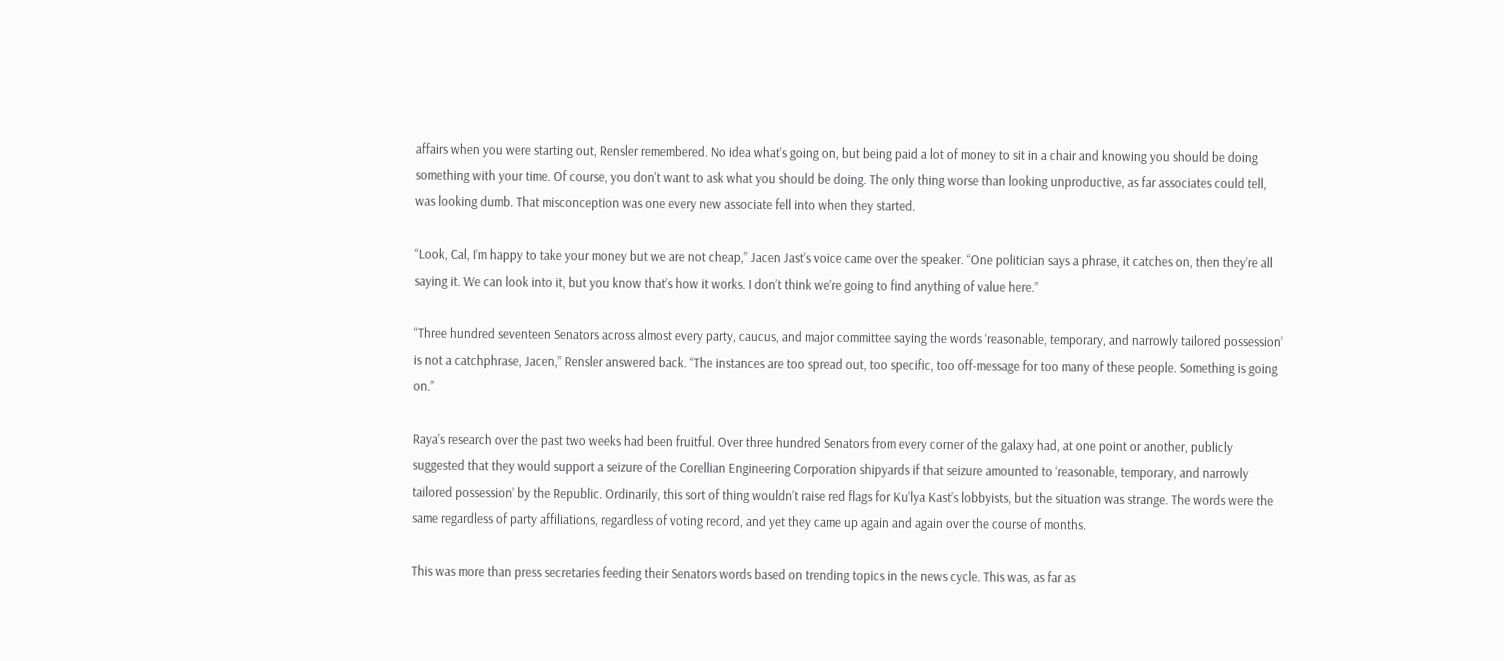affairs when you were starting out, Rensler remembered. No idea what's going on, but being paid a lot of money to sit in a chair and knowing you should be doing something with your time. Of course, you don't want to ask what you should be doing. The only thing worse than looking unproductive, as far associates could tell, was looking dumb. That misconception was one every new associate fell into when they started.

“Look, Cal, I’m happy to take your money but we are not cheap,” Jacen Jast’s voice came over the speaker. “One politician says a phrase, it catches on, then they’re all saying it. We can look into it, but you know that’s how it works. I don’t think we’re going to find anything of value here.”

“Three hundred seventeen Senators across almost every party, caucus, and major committee saying the words ‘reasonable, temporary, and narrowly tailored possession’ is not a catchphrase, Jacen,” Rensler answered back. “The instances are too spread out, too specific, too off-message for too many of these people. Something is going on.”

Raya’s research over the past two weeks had been fruitful. Over three hundred Senators from every corner of the galaxy had, at one point or another, publicly suggested that they would support a seizure of the Corellian Engineering Corporation shipyards if that seizure amounted to ‘reasonable, temporary, and narrowly tailored possession’ by the Republic. Ordinarily, this sort of thing wouldn’t raise red flags for Ku’lya Kast’s lobbyists, but the situation was strange. The words were the same regardless of party affiliations, regardless of voting record, and yet they came up again and again over the course of months.

This was more than press secretaries feeding their Senators words based on trending topics in the news cycle. This was, as far as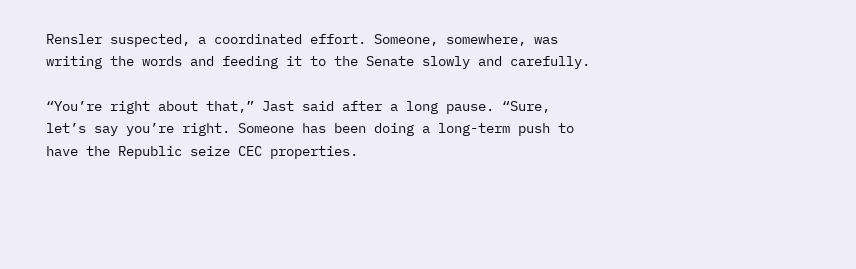Rensler suspected, a coordinated effort. Someone, somewhere, was writing the words and feeding it to the Senate slowly and carefully.

“You’re right about that,” Jast said after a long pause. “Sure, let’s say you’re right. Someone has been doing a long-term push to have the Republic seize CEC properties.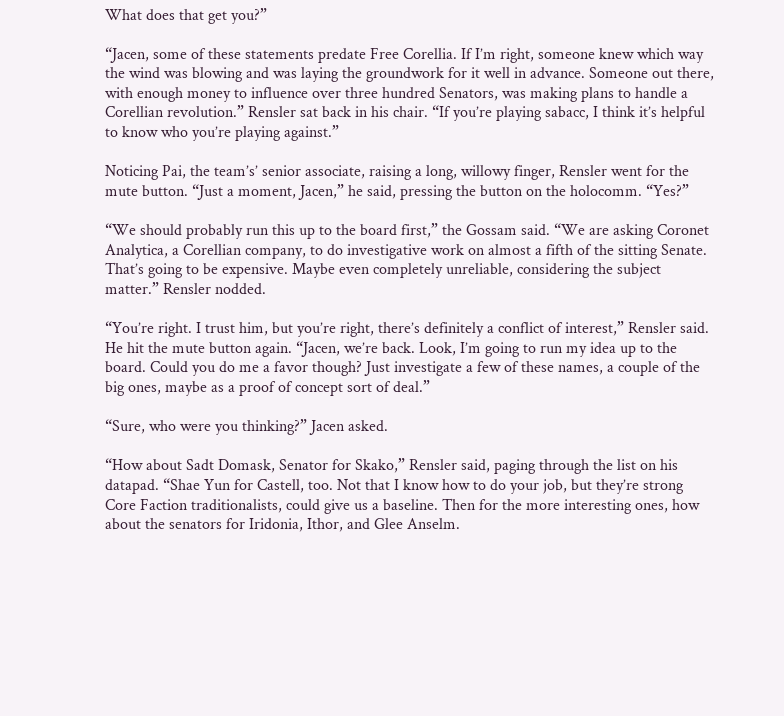What does that get you?”

“Jacen, some of these statements predate Free Corellia. If I’m right, someone knew which way the wind was blowing and was laying the groundwork for it well in advance. Someone out there, with enough money to influence over three hundred Senators, was making plans to handle a Corellian revolution.” Rensler sat back in his chair. “If you’re playing sabacc, I think it’s helpful to know who you’re playing against.”

Noticing Pai, the team’s’ senior associate, raising a long, willowy finger, Rensler went for the mute button. “Just a moment, Jacen,” he said, pressing the button on the holocomm. “Yes?”

“We should probably run this up to the board first,” the Gossam said. “We are asking Coronet Analytica, a Corellian company, to do investigative work on almost a fifth of the sitting Senate. That’s going to be expensive. Maybe even completely unreliable, considering the subject matter.” Rensler nodded.

“You’re right. I trust him, but you’re right, there’s definitely a conflict of interest,” Rensler said. He hit the mute button again. “Jacen, we’re back. Look, I’m going to run my idea up to the board. Could you do me a favor though? Just investigate a few of these names, a couple of the big ones, maybe as a proof of concept sort of deal.”

“Sure, who were you thinking?” Jacen asked.

“How about Sadt Domask, Senator for Skako,” Rensler said, paging through the list on his datapad. “Shae Yun for Castell, too. Not that I know how to do your job, but they’re strong Core Faction traditionalists, could give us a baseline. Then for the more interesting ones, how about the senators for Iridonia, Ithor, and Glee Anselm.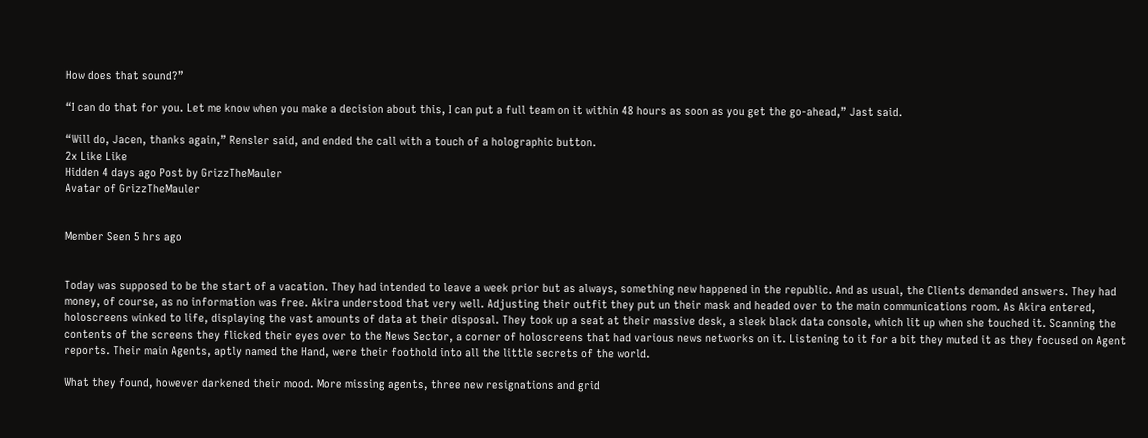How does that sound?”

“I can do that for you. Let me know when you make a decision about this, I can put a full team on it within 48 hours as soon as you get the go-ahead,” Jast said.

“Will do, Jacen, thanks again,” Rensler said, and ended the call with a touch of a holographic button.
2x Like Like
Hidden 4 days ago Post by GrizzTheMauler
Avatar of GrizzTheMauler


Member Seen 5 hrs ago


Today was supposed to be the start of a vacation. They had intended to leave a week prior but as always, something new happened in the republic. And as usual, the Clients demanded answers. They had money, of course, as no information was free. Akira understood that very well. Adjusting their outfit they put un their mask and headed over to the main communications room. As Akira entered, holoscreens winked to life, displaying the vast amounts of data at their disposal. They took up a seat at their massive desk, a sleek black data console, which lit up when she touched it. Scanning the contents of the screens they flicked their eyes over to the News Sector, a corner of holoscreens that had various news networks on it. Listening to it for a bit they muted it as they focused on Agent reports. Their main Agents, aptly named the Hand, were their foothold into all the little secrets of the world.

What they found, however darkened their mood. More missing agents, three new resignations and grid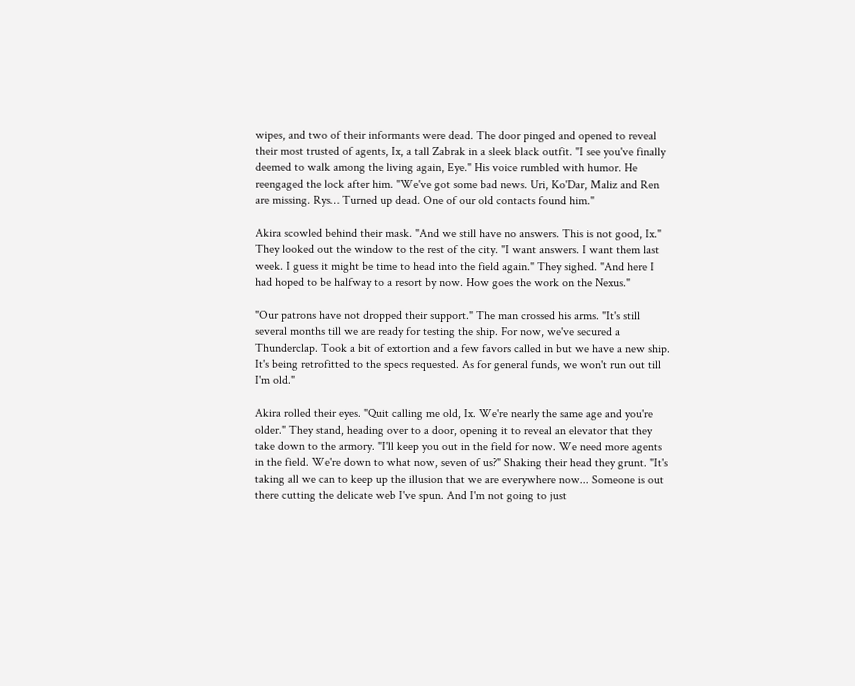wipes, and two of their informants were dead. The door pinged and opened to reveal their most trusted of agents, Ix, a tall Zabrak in a sleek black outfit. "I see you've finally deemed to walk among the living again, Eye." His voice rumbled with humor. He reengaged the lock after him. "We've got some bad news. Uri, Ko'Dar, Maliz and Ren are missing. Rys… Turned up dead. One of our old contacts found him."

Akira scowled behind their mask. "And we still have no answers. This is not good, Ix." They looked out the window to the rest of the city. "I want answers. I want them last week. I guess it might be time to head into the field again." They sighed. "And here I had hoped to be halfway to a resort by now. How goes the work on the Nexus."

"Our patrons have not dropped their support." The man crossed his arms. "It's still several months till we are ready for testing the ship. For now, we've secured a Thunderclap. Took a bit of extortion and a few favors called in but we have a new ship. It's being retrofitted to the specs requested. As for general funds, we won't run out till I'm old."

Akira rolled their eyes. "Quit calling me old, Ix. We're nearly the same age and you're older." They stand, heading over to a door, opening it to reveal an elevator that they take down to the armory. "I'll keep you out in the field for now. We need more agents in the field. We're down to what now, seven of us?" Shaking their head they grunt. "It's taking all we can to keep up the illusion that we are everywhere now... Someone is out there cutting the delicate web I've spun. And I'm not going to just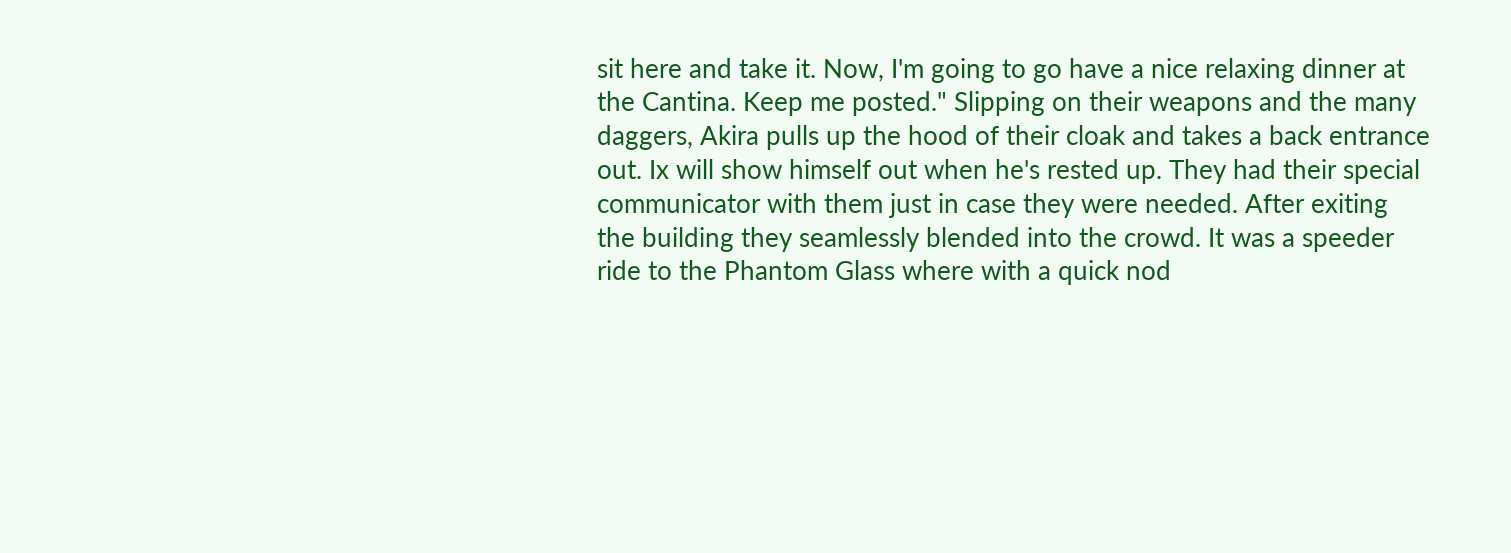sit here and take it. Now, I'm going to go have a nice relaxing dinner at the Cantina. Keep me posted." Slipping on their weapons and the many daggers, Akira pulls up the hood of their cloak and takes a back entrance out. Ix will show himself out when he's rested up. They had their special communicator with them just in case they were needed. After exiting the building they seamlessly blended into the crowd. It was a speeder ride to the Phantom Glass where with a quick nod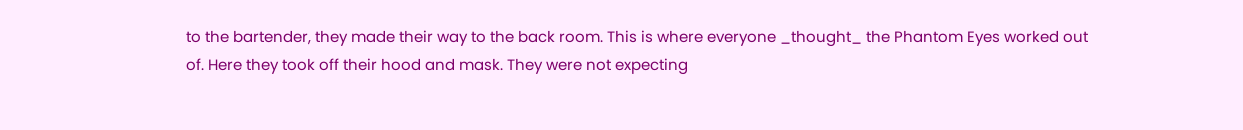to the bartender, they made their way to the back room. This is where everyone _thought_ the Phantom Eyes worked out of. Here they took off their hood and mask. They were not expecting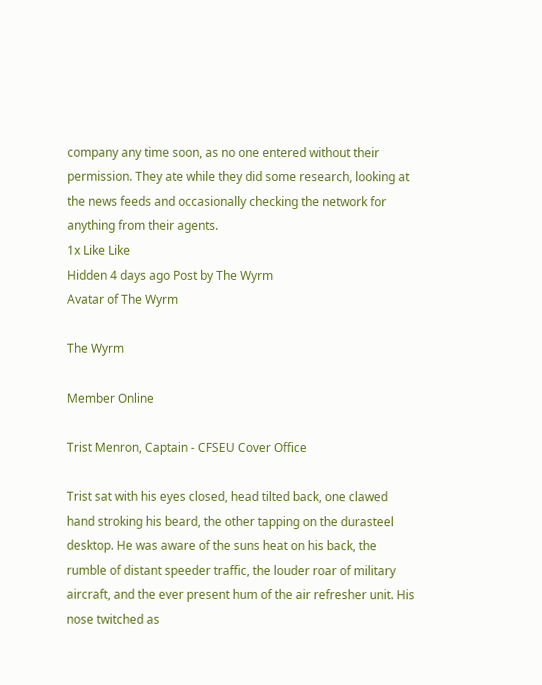company any time soon, as no one entered without their permission. They ate while they did some research, looking at the news feeds and occasionally checking the network for anything from their agents.
1x Like Like
Hidden 4 days ago Post by The Wyrm
Avatar of The Wyrm

The Wyrm

Member Online

Trist Menron, Captain - CFSEU Cover Office

Trist sat with his eyes closed, head tilted back, one clawed hand stroking his beard, the other tapping on the durasteel desktop. He was aware of the suns heat on his back, the rumble of distant speeder traffic, the louder roar of military aircraft, and the ever present hum of the air refresher unit. His nose twitched as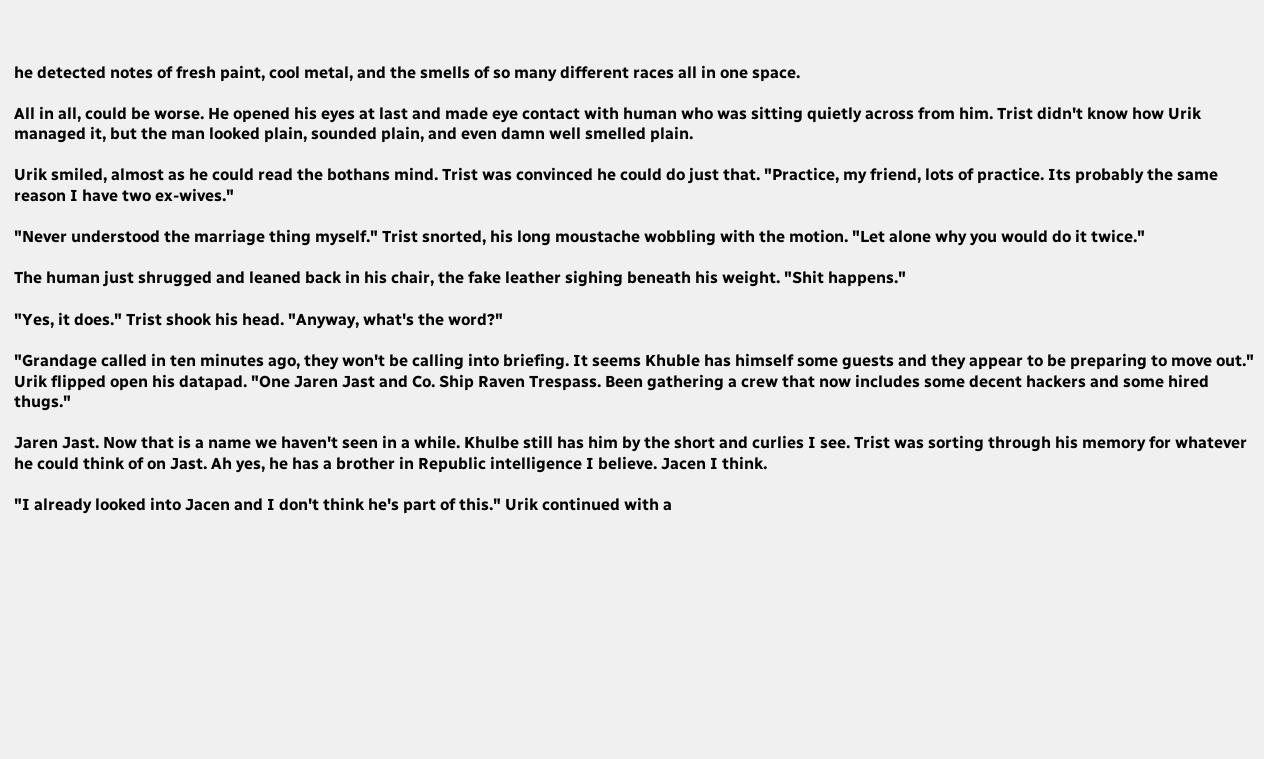he detected notes of fresh paint, cool metal, and the smells of so many different races all in one space.

All in all, could be worse. He opened his eyes at last and made eye contact with human who was sitting quietly across from him. Trist didn't know how Urik managed it, but the man looked plain, sounded plain, and even damn well smelled plain.

Urik smiled, almost as he could read the bothans mind. Trist was convinced he could do just that. "Practice, my friend, lots of practice. Its probably the same reason I have two ex-wives."

"Never understood the marriage thing myself." Trist snorted, his long moustache wobbling with the motion. "Let alone why you would do it twice."

The human just shrugged and leaned back in his chair, the fake leather sighing beneath his weight. "Shit happens."

"Yes, it does." Trist shook his head. "Anyway, what's the word?"

"Grandage called in ten minutes ago, they won't be calling into briefing. It seems Khuble has himself some guests and they appear to be preparing to move out." Urik flipped open his datapad. "One Jaren Jast and Co. Ship Raven Trespass. Been gathering a crew that now includes some decent hackers and some hired thugs."

Jaren Jast. Now that is a name we haven't seen in a while. Khulbe still has him by the short and curlies I see. Trist was sorting through his memory for whatever he could think of on Jast. Ah yes, he has a brother in Republic intelligence I believe. Jacen I think.

"I already looked into Jacen and I don't think he's part of this." Urik continued with a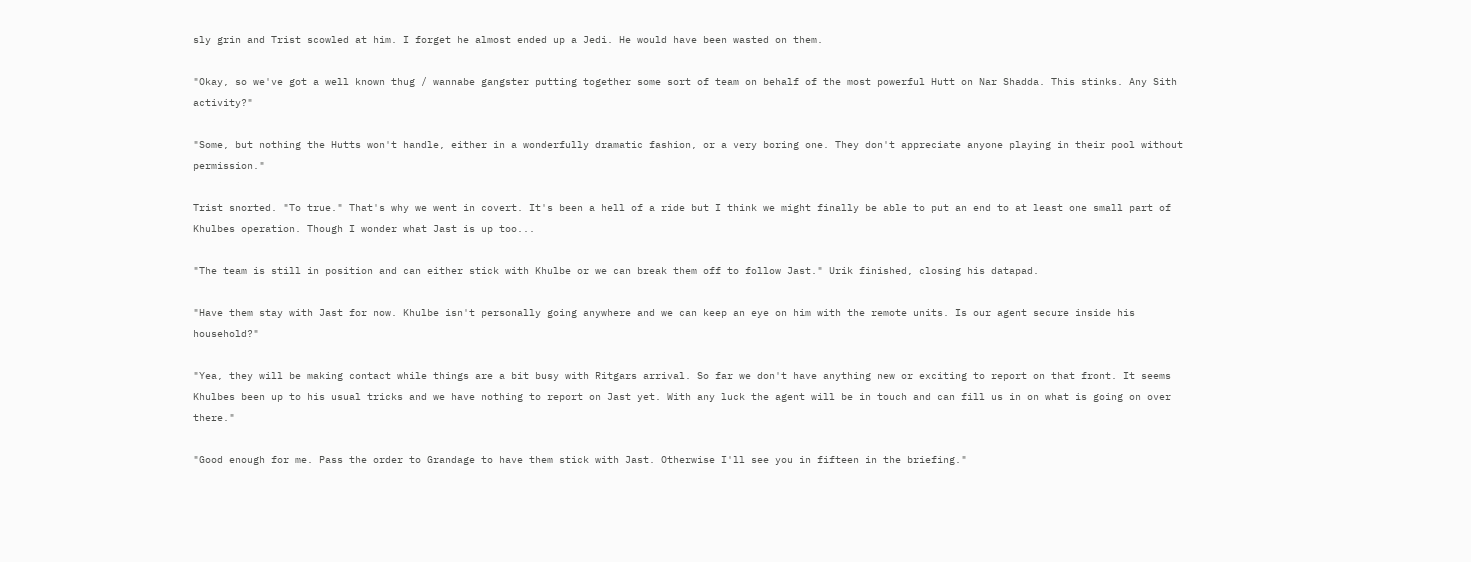sly grin and Trist scowled at him. I forget he almost ended up a Jedi. He would have been wasted on them.

"Okay, so we've got a well known thug / wannabe gangster putting together some sort of team on behalf of the most powerful Hutt on Nar Shadda. This stinks. Any Sith activity?"

"Some, but nothing the Hutts won't handle, either in a wonderfully dramatic fashion, or a very boring one. They don't appreciate anyone playing in their pool without permission."

Trist snorted. "To true." That's why we went in covert. It's been a hell of a ride but I think we might finally be able to put an end to at least one small part of Khulbes operation. Though I wonder what Jast is up too...

"The team is still in position and can either stick with Khulbe or we can break them off to follow Jast." Urik finished, closing his datapad.

"Have them stay with Jast for now. Khulbe isn't personally going anywhere and we can keep an eye on him with the remote units. Is our agent secure inside his household?"

"Yea, they will be making contact while things are a bit busy with Ritgars arrival. So far we don't have anything new or exciting to report on that front. It seems Khulbes been up to his usual tricks and we have nothing to report on Jast yet. With any luck the agent will be in touch and can fill us in on what is going on over there."

"Good enough for me. Pass the order to Grandage to have them stick with Jast. Otherwise I'll see you in fifteen in the briefing."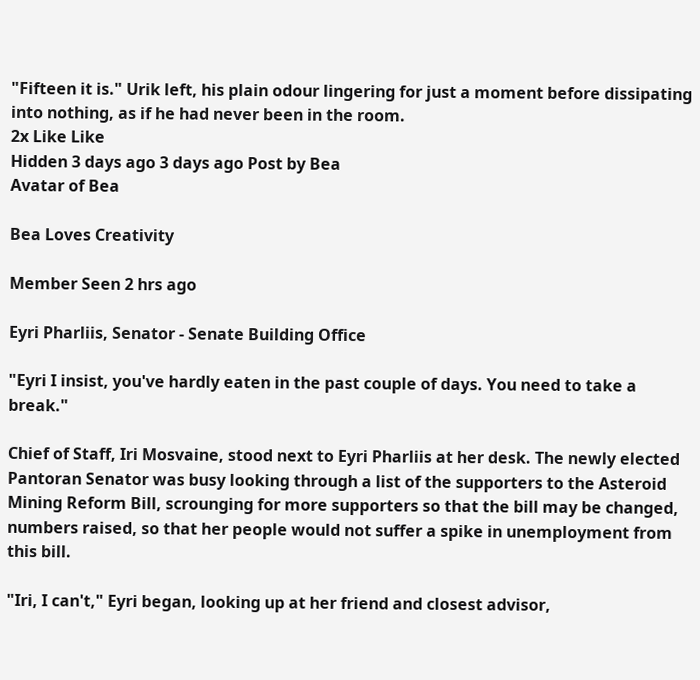"Fifteen it is." Urik left, his plain odour lingering for just a moment before dissipating into nothing, as if he had never been in the room.
2x Like Like
Hidden 3 days ago 3 days ago Post by Bea
Avatar of Bea

Bea Loves Creativity

Member Seen 2 hrs ago

Eyri Pharliis, Senator - Senate Building Office

"Eyri I insist, you've hardly eaten in the past couple of days. You need to take a break."

Chief of Staff, Iri Mosvaine, stood next to Eyri Pharliis at her desk. The newly elected Pantoran Senator was busy looking through a list of the supporters to the Asteroid Mining Reform Bill, scrounging for more supporters so that the bill may be changed, numbers raised, so that her people would not suffer a spike in unemployment from this bill.

"Iri, I can't," Eyri began, looking up at her friend and closest advisor,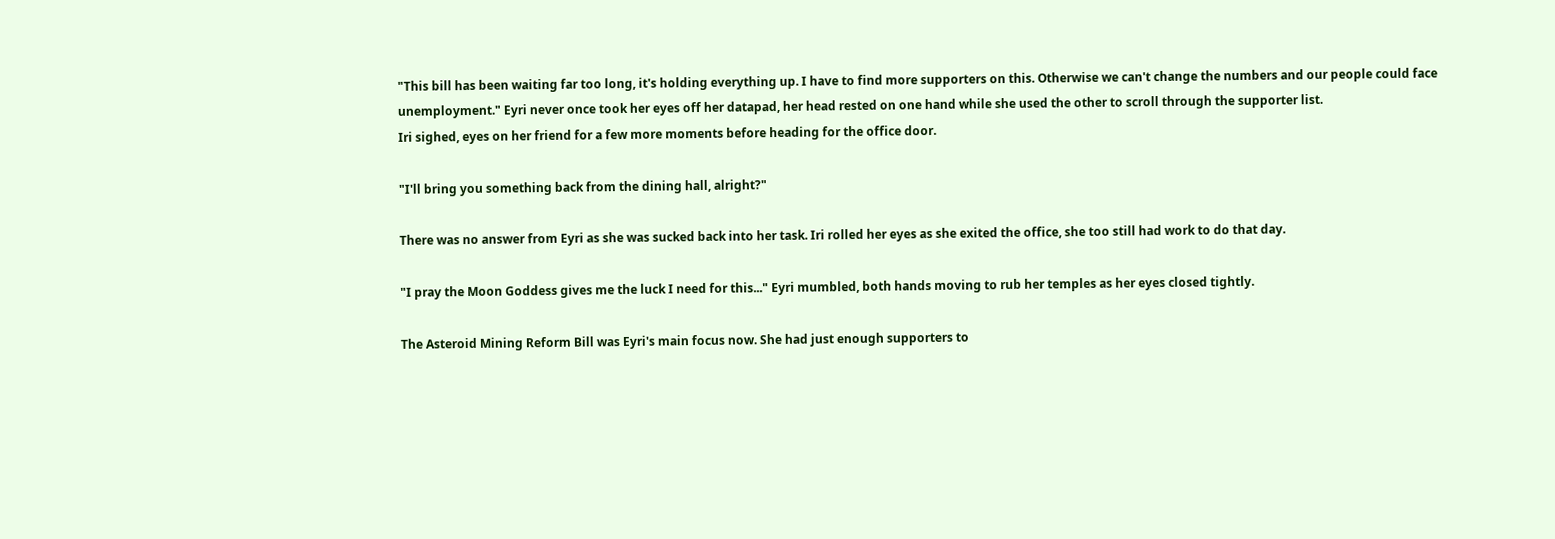"This bill has been waiting far too long, it's holding everything up. I have to find more supporters on this. Otherwise we can't change the numbers and our people could face unemployment." Eyri never once took her eyes off her datapad, her head rested on one hand while she used the other to scroll through the supporter list.
Iri sighed, eyes on her friend for a few more moments before heading for the office door.

"I'll bring you something back from the dining hall, alright?"

There was no answer from Eyri as she was sucked back into her task. Iri rolled her eyes as she exited the office, she too still had work to do that day.

"I pray the Moon Goddess gives me the luck I need for this..." Eyri mumbled, both hands moving to rub her temples as her eyes closed tightly.

The Asteroid Mining Reform Bill was Eyri's main focus now. She had just enough supporters to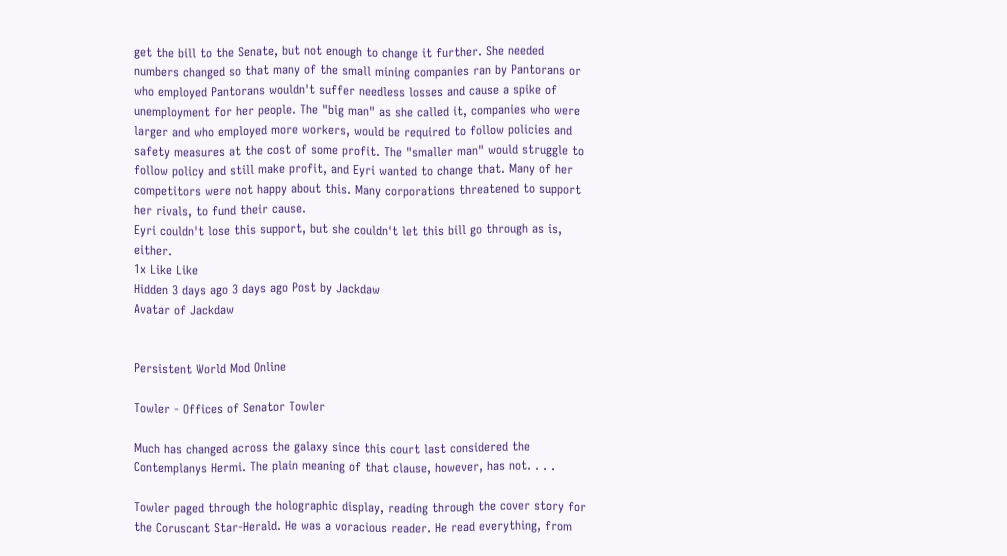get the bill to the Senate, but not enough to change it further. She needed numbers changed so that many of the small mining companies ran by Pantorans or who employed Pantorans wouldn't suffer needless losses and cause a spike of unemployment for her people. The "big man" as she called it, companies who were larger and who employed more workers, would be required to follow policies and safety measures at the cost of some profit. The "smaller man" would struggle to follow policy and still make profit, and Eyri wanted to change that. Many of her competitors were not happy about this. Many corporations threatened to support her rivals, to fund their cause.
Eyri couldn't lose this support, but she couldn't let this bill go through as is, either.
1x Like Like
Hidden 3 days ago 3 days ago Post by Jackdaw
Avatar of Jackdaw


Persistent World Mod Online

Towler - Offices of Senator Towler

Much has changed across the galaxy since this court last considered the Contemplanys Hermi. The plain meaning of that clause, however, has not. . . .

Towler paged through the holographic display, reading through the cover story for the Coruscant Star-Herald. He was a voracious reader. He read everything, from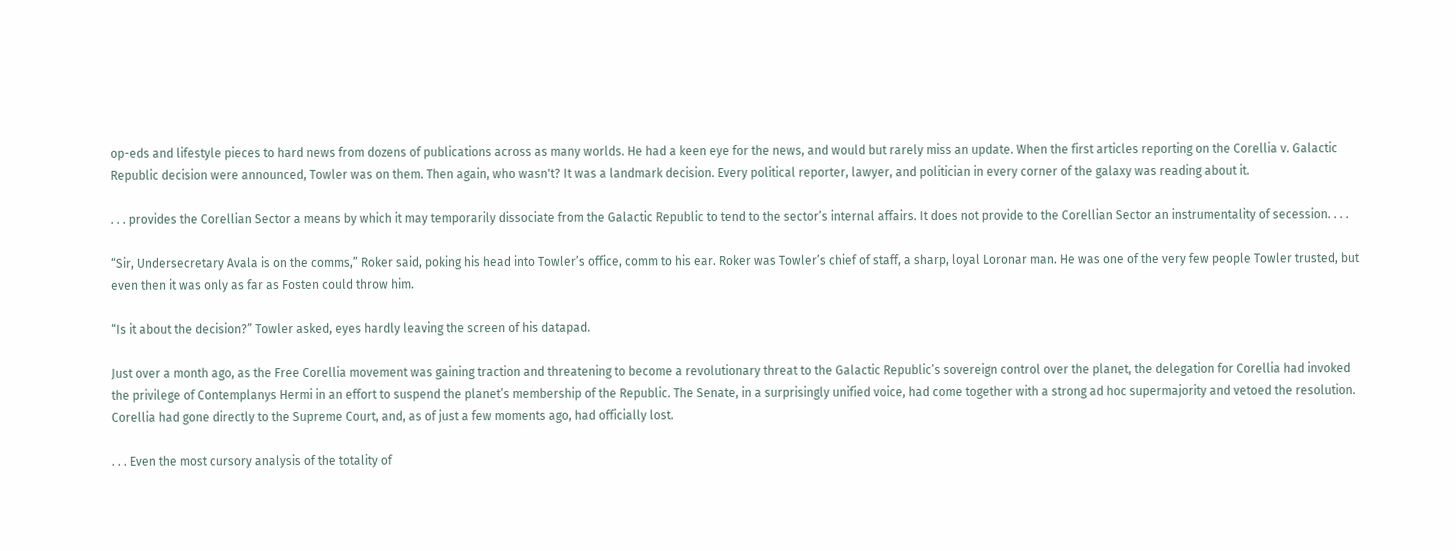op-eds and lifestyle pieces to hard news from dozens of publications across as many worlds. He had a keen eye for the news, and would but rarely miss an update. When the first articles reporting on the Corellia v. Galactic Republic decision were announced, Towler was on them. Then again, who wasn't? It was a landmark decision. Every political reporter, lawyer, and politician in every corner of the galaxy was reading about it.

. . . provides the Corellian Sector a means by which it may temporarily dissociate from the Galactic Republic to tend to the sector’s internal affairs. It does not provide to the Corellian Sector an instrumentality of secession. . . .

“Sir, Undersecretary Avala is on the comms,” Roker said, poking his head into Towler’s office, comm to his ear. Roker was Towler’s chief of staff, a sharp, loyal Loronar man. He was one of the very few people Towler trusted, but even then it was only as far as Fosten could throw him.

“Is it about the decision?” Towler asked, eyes hardly leaving the screen of his datapad.

Just over a month ago, as the Free Corellia movement was gaining traction and threatening to become a revolutionary threat to the Galactic Republic’s sovereign control over the planet, the delegation for Corellia had invoked the privilege of Contemplanys Hermi in an effort to suspend the planet’s membership of the Republic. The Senate, in a surprisingly unified voice, had come together with a strong ad hoc supermajority and vetoed the resolution. Corellia had gone directly to the Supreme Court, and, as of just a few moments ago, had officially lost.

. . . Even the most cursory analysis of the totality of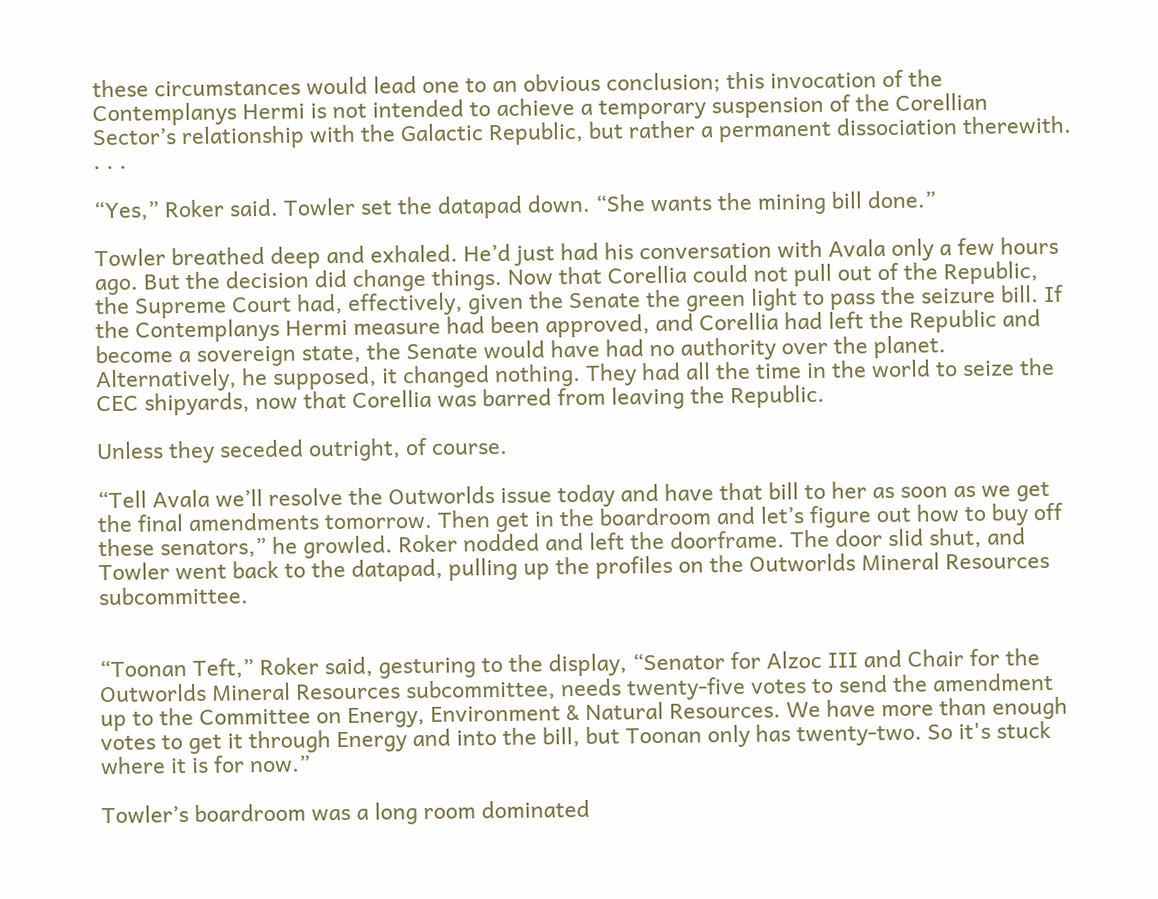these circumstances would lead one to an obvious conclusion; this invocation of the Contemplanys Hermi is not intended to achieve a temporary suspension of the Corellian Sector’s relationship with the Galactic Republic, but rather a permanent dissociation therewith. . . .

“Yes,” Roker said. Towler set the datapad down. “She wants the mining bill done.”

Towler breathed deep and exhaled. He’d just had his conversation with Avala only a few hours ago. But the decision did change things. Now that Corellia could not pull out of the Republic, the Supreme Court had, effectively, given the Senate the green light to pass the seizure bill. If the Contemplanys Hermi measure had been approved, and Corellia had left the Republic and become a sovereign state, the Senate would have had no authority over the planet. Alternatively, he supposed, it changed nothing. They had all the time in the world to seize the CEC shipyards, now that Corellia was barred from leaving the Republic.

Unless they seceded outright, of course.

“Tell Avala we’ll resolve the Outworlds issue today and have that bill to her as soon as we get the final amendments tomorrow. Then get in the boardroom and let’s figure out how to buy off these senators,” he growled. Roker nodded and left the doorframe. The door slid shut, and Towler went back to the datapad, pulling up the profiles on the Outworlds Mineral Resources subcommittee.


“Toonan Teft,” Roker said, gesturing to the display, “Senator for Alzoc III and Chair for the Outworlds Mineral Resources subcommittee, needs twenty-five votes to send the amendment up to the Committee on Energy, Environment & Natural Resources. We have more than enough votes to get it through Energy and into the bill, but Toonan only has twenty-two. So it's stuck where it is for now.”

Towler’s boardroom was a long room dominated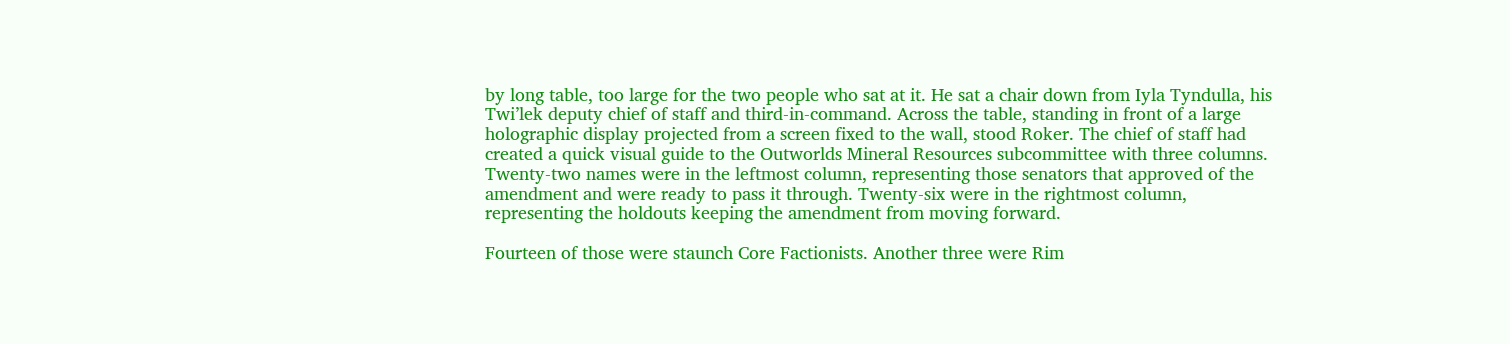by long table, too large for the two people who sat at it. He sat a chair down from Iyla Tyndulla, his Twi’lek deputy chief of staff and third-in-command. Across the table, standing in front of a large holographic display projected from a screen fixed to the wall, stood Roker. The chief of staff had created a quick visual guide to the Outworlds Mineral Resources subcommittee with three columns. Twenty-two names were in the leftmost column, representing those senators that approved of the amendment and were ready to pass it through. Twenty-six were in the rightmost column, representing the holdouts keeping the amendment from moving forward.

Fourteen of those were staunch Core Factionists. Another three were Rim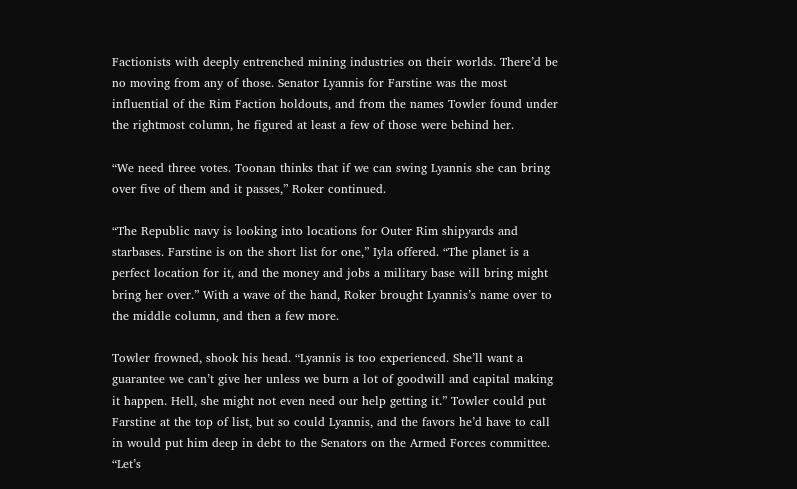Factionists with deeply entrenched mining industries on their worlds. There’d be no moving from any of those. Senator Lyannis for Farstine was the most influential of the Rim Faction holdouts, and from the names Towler found under the rightmost column, he figured at least a few of those were behind her.

“We need three votes. Toonan thinks that if we can swing Lyannis she can bring over five of them and it passes,” Roker continued.

“The Republic navy is looking into locations for Outer Rim shipyards and starbases. Farstine is on the short list for one,” Iyla offered. “The planet is a perfect location for it, and the money and jobs a military base will bring might bring her over.” With a wave of the hand, Roker brought Lyannis’s name over to the middle column, and then a few more.

Towler frowned, shook his head. “Lyannis is too experienced. She’ll want a guarantee we can’t give her unless we burn a lot of goodwill and capital making it happen. Hell, she might not even need our help getting it.” Towler could put Farstine at the top of list, but so could Lyannis, and the favors he’d have to call in would put him deep in debt to the Senators on the Armed Forces committee. “Let’s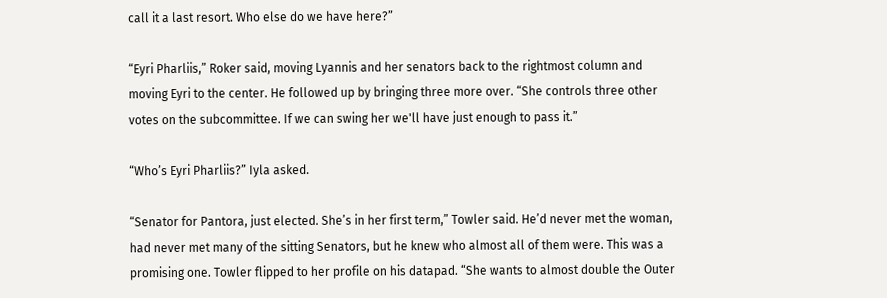call it a last resort. Who else do we have here?”

“Eyri Pharliis,” Roker said, moving Lyannis and her senators back to the rightmost column and moving Eyri to the center. He followed up by bringing three more over. “She controls three other votes on the subcommittee. If we can swing her we'll have just enough to pass it.”

“Who’s Eyri Pharliis?” Iyla asked.

“Senator for Pantora, just elected. She’s in her first term,” Towler said. He’d never met the woman, had never met many of the sitting Senators, but he knew who almost all of them were. This was a promising one. Towler flipped to her profile on his datapad. “She wants to almost double the Outer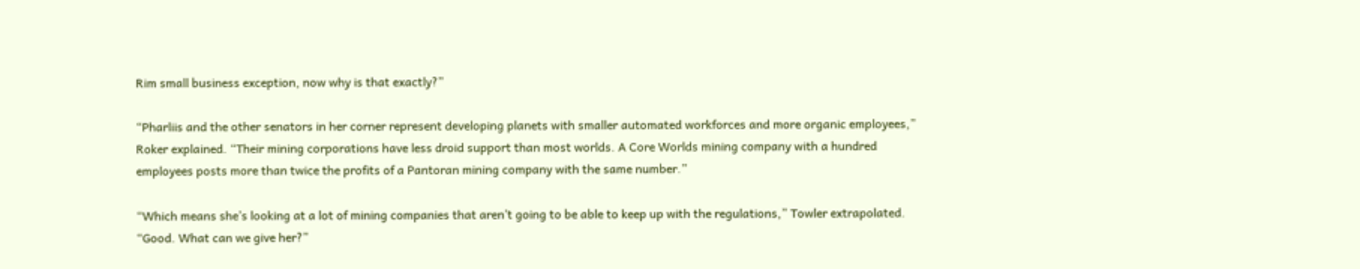Rim small business exception, now why is that exactly?”

“Pharliis and the other senators in her corner represent developing planets with smaller automated workforces and more organic employees,” Roker explained. “Their mining corporations have less droid support than most worlds. A Core Worlds mining company with a hundred employees posts more than twice the profits of a Pantoran mining company with the same number.”

“Which means she’s looking at a lot of mining companies that aren’t going to be able to keep up with the regulations,” Towler extrapolated. “Good. What can we give her?”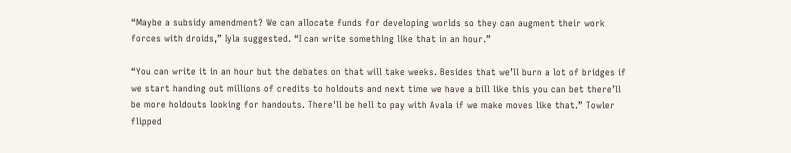“Maybe a subsidy amendment? We can allocate funds for developing worlds so they can augment their work forces with droids,” Iyla suggested. “I can write something like that in an hour.”

“You can write it in an hour but the debates on that will take weeks. Besides that we’ll burn a lot of bridges if we start handing out millions of credits to holdouts and next time we have a bill like this you can bet there’ll be more holdouts looking for handouts. There'll be hell to pay with Avala if we make moves like that.” Towler flipped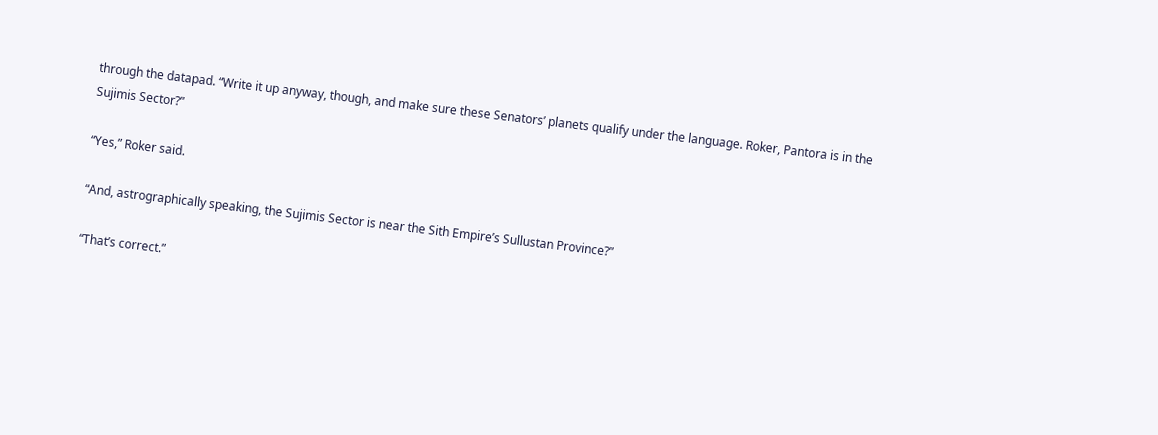through the datapad. “Write it up anyway, though, and make sure these Senators’ planets qualify under the language. Roker, Pantora is in the Sujimis Sector?”

“Yes,” Roker said.

“And, astrographically speaking, the Sujimis Sector is near the Sith Empire’s Sullustan Province?”

“That’s correct.”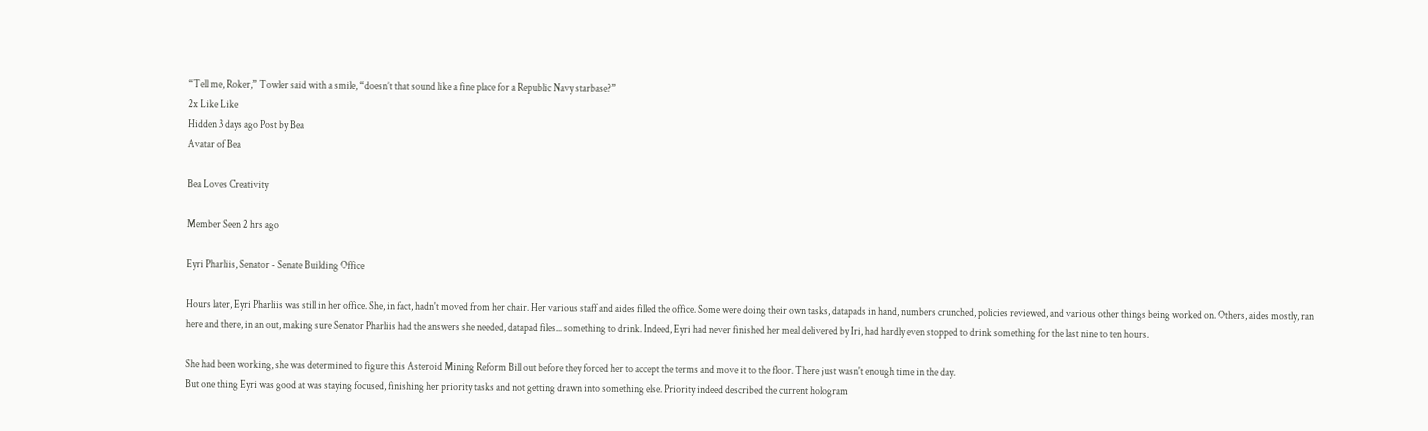“Tell me, Roker,” Towler said with a smile, “doesn’t that sound like a fine place for a Republic Navy starbase?”
2x Like Like
Hidden 3 days ago Post by Bea
Avatar of Bea

Bea Loves Creativity

Member Seen 2 hrs ago

Eyri Pharliis, Senator - Senate Building Office

Hours later, Eyri Pharliis was still in her office. She, in fact, hadn't moved from her chair. Her various staff and aides filled the office. Some were doing their own tasks, datapads in hand, numbers crunched, policies reviewed, and various other things being worked on. Others, aides mostly, ran here and there, in an out, making sure Senator Pharliis had the answers she needed, datapad files... something to drink. Indeed, Eyri had never finished her meal delivered by Iri, had hardly even stopped to drink something for the last nine to ten hours.

She had been working, she was determined to figure this Asteroid Mining Reform Bill out before they forced her to accept the terms and move it to the floor. There just wasn't enough time in the day.
But one thing Eyri was good at was staying focused, finishing her priority tasks and not getting drawn into something else. Priority indeed described the current hologram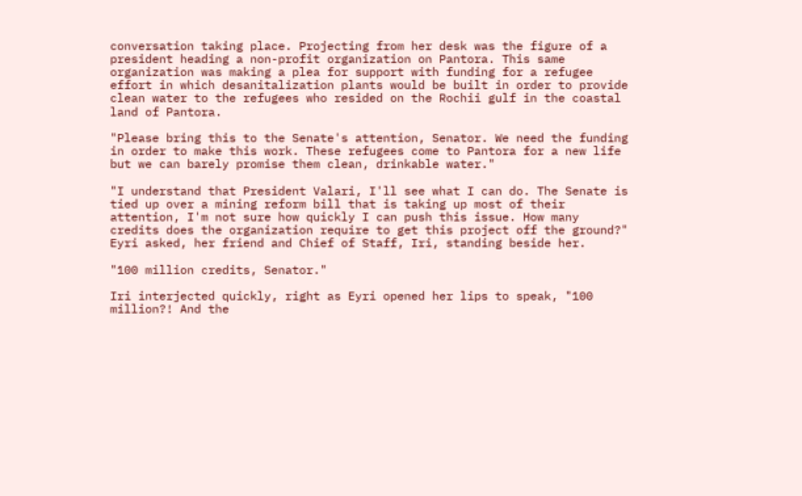conversation taking place. Projecting from her desk was the figure of a president heading a non-profit organization on Pantora. This same organization was making a plea for support with funding for a refugee effort in which desanitalization plants would be built in order to provide clean water to the refugees who resided on the Rochii gulf in the coastal land of Pantora.

"Please bring this to the Senate's attention, Senator. We need the funding in order to make this work. These refugees come to Pantora for a new life but we can barely promise them clean, drinkable water."

"I understand that President Valari, I'll see what I can do. The Senate is tied up over a mining reform bill that is taking up most of their attention, I'm not sure how quickly I can push this issue. How many credits does the organization require to get this project off the ground?" Eyri asked, her friend and Chief of Staff, Iri, standing beside her.

"100 million credits, Senator."

Iri interjected quickly, right as Eyri opened her lips to speak, "100 million?! And the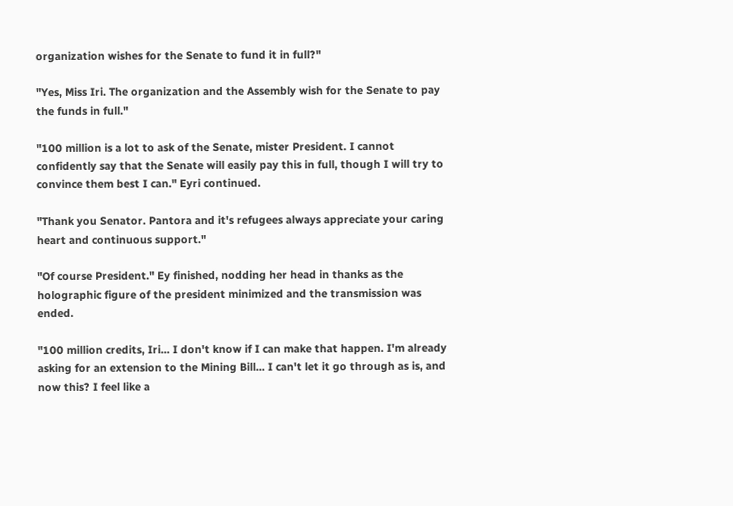organization wishes for the Senate to fund it in full?"

"Yes, Miss Iri. The organization and the Assembly wish for the Senate to pay the funds in full."

"100 million is a lot to ask of the Senate, mister President. I cannot confidently say that the Senate will easily pay this in full, though I will try to convince them best I can." Eyri continued.

"Thank you Senator. Pantora and it's refugees always appreciate your caring heart and continuous support."

"Of course President." Ey finished, nodding her head in thanks as the holographic figure of the president minimized and the transmission was ended.

"100 million credits, Iri... I don't know if I can make that happen. I'm already asking for an extension to the Mining Bill... I can't let it go through as is, and now this? I feel like a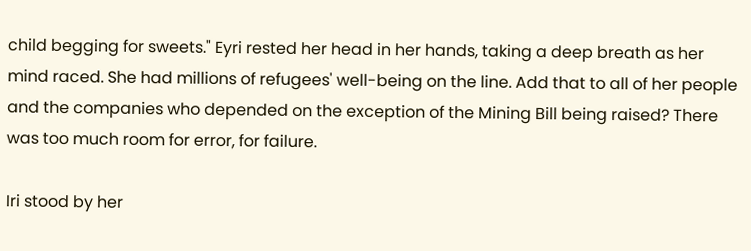child begging for sweets." Eyri rested her head in her hands, taking a deep breath as her mind raced. She had millions of refugees' well-being on the line. Add that to all of her people and the companies who depended on the exception of the Mining Bill being raised? There was too much room for error, for failure.

Iri stood by her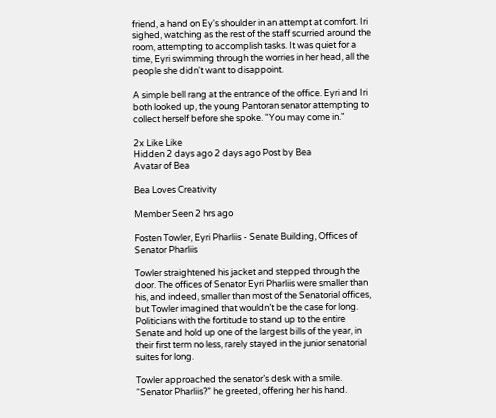friend, a hand on Ey's shoulder in an attempt at comfort. Iri sighed, watching as the rest of the staff scurried around the room, attempting to accomplish tasks. It was quiet for a time, Eyri swimming through the worries in her head, all the people she didn't want to disappoint.

A simple bell rang at the entrance of the office. Eyri and Iri both looked up, the young Pantoran senator attempting to collect herself before she spoke. "You may come in."

2x Like Like
Hidden 2 days ago 2 days ago Post by Bea
Avatar of Bea

Bea Loves Creativity

Member Seen 2 hrs ago

Fosten Towler, Eyri Pharliis - Senate Building, Offices of Senator Pharliis

Towler straightened his jacket and stepped through the door. The offices of Senator Eyri Pharliis were smaller than his, and indeed, smaller than most of the Senatorial offices, but Towler imagined that wouldn’t be the case for long. Politicians with the fortitude to stand up to the entire Senate and hold up one of the largest bills of the year, in their first term no less, rarely stayed in the junior senatorial suites for long.

Towler approached the senator’s desk with a smile. “Senator Pharliis?” he greeted, offering her his hand.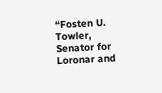“Fosten U. Towler, Senator for Loronar and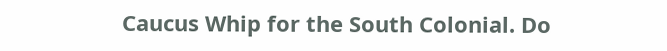Caucus Whip for the South Colonial. Do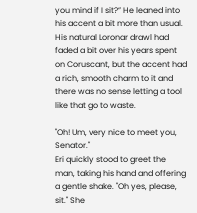you mind if I sit?” He leaned into his accent a bit more than usual. His natural Loronar drawl had faded a bit over his years spent on Coruscant, but the accent had a rich, smooth charm to it and there was no sense letting a tool like that go to waste.

"Oh! Um, very nice to meet you, Senator."
Eri quickly stood to greet the man, taking his hand and offering a gentle shake. "Oh yes, please, sit." She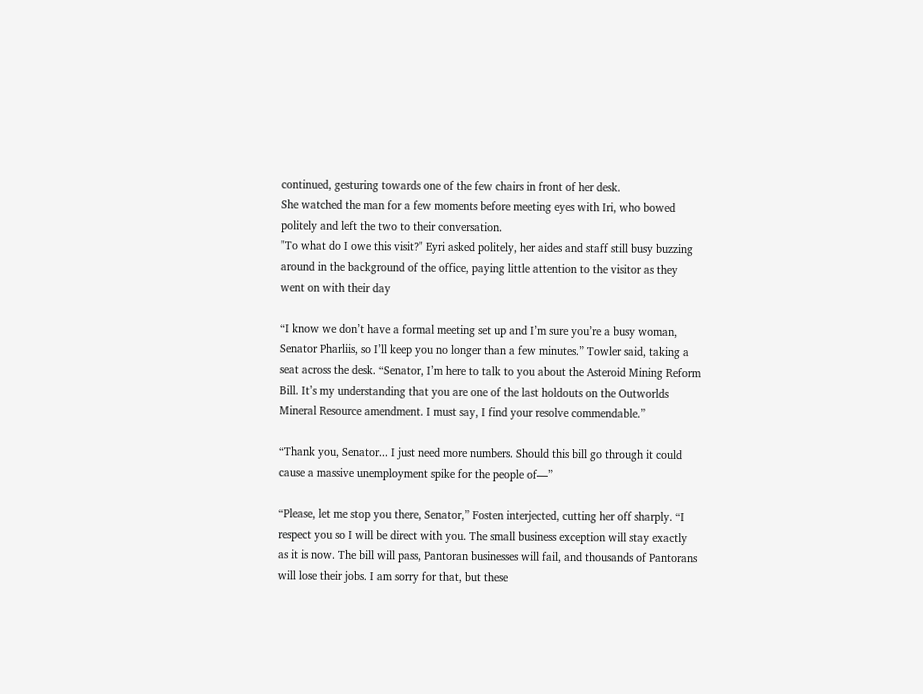continued, gesturing towards one of the few chairs in front of her desk.
She watched the man for a few moments before meeting eyes with Iri, who bowed politely and left the two to their conversation.
"To what do I owe this visit?" Eyri asked politely, her aides and staff still busy buzzing around in the background of the office, paying little attention to the visitor as they went on with their day

“I know we don’t have a formal meeting set up and I’m sure you’re a busy woman, Senator Pharliis, so I’ll keep you no longer than a few minutes.” Towler said, taking a seat across the desk. “Senator, I’m here to talk to you about the Asteroid Mining Reform Bill. It’s my understanding that you are one of the last holdouts on the Outworlds Mineral Resource amendment. I must say, I find your resolve commendable.”

“Thank you, Senator... I just need more numbers. Should this bill go through it could cause a massive unemployment spike for the people of—”

“Please, let me stop you there, Senator,” Fosten interjected, cutting her off sharply. “I respect you so I will be direct with you. The small business exception will stay exactly as it is now. The bill will pass, Pantoran businesses will fail, and thousands of Pantorans will lose their jobs. I am sorry for that, but these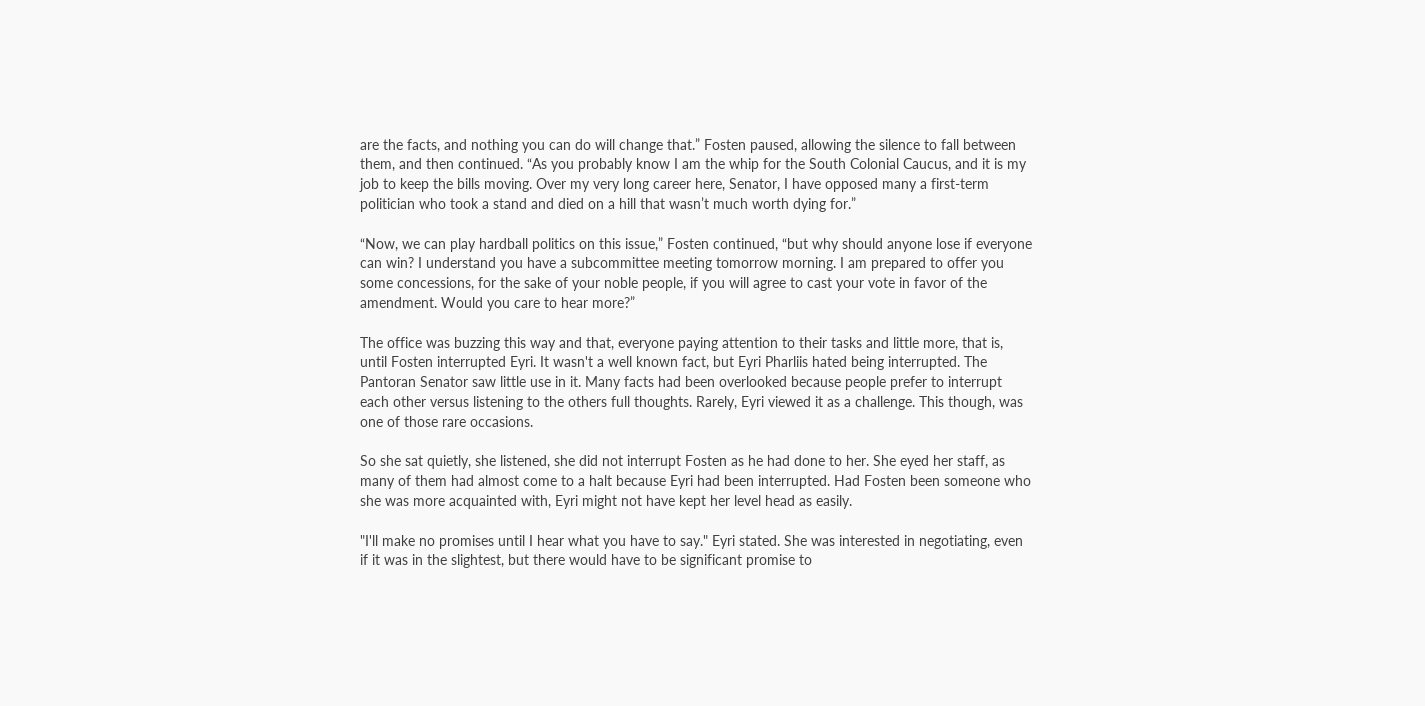are the facts, and nothing you can do will change that.” Fosten paused, allowing the silence to fall between them, and then continued. “As you probably know I am the whip for the South Colonial Caucus, and it is my job to keep the bills moving. Over my very long career here, Senator, I have opposed many a first-term politician who took a stand and died on a hill that wasn’t much worth dying for.”

“Now, we can play hardball politics on this issue,” Fosten continued, “but why should anyone lose if everyone can win? I understand you have a subcommittee meeting tomorrow morning. I am prepared to offer you some concessions, for the sake of your noble people, if you will agree to cast your vote in favor of the amendment. Would you care to hear more?”

The office was buzzing this way and that, everyone paying attention to their tasks and little more, that is, until Fosten interrupted Eyri. It wasn't a well known fact, but Eyri Pharliis hated being interrupted. The Pantoran Senator saw little use in it. Many facts had been overlooked because people prefer to interrupt each other versus listening to the others full thoughts. Rarely, Eyri viewed it as a challenge. This though, was one of those rare occasions.

So she sat quietly, she listened, she did not interrupt Fosten as he had done to her. She eyed her staff, as many of them had almost come to a halt because Eyri had been interrupted. Had Fosten been someone who she was more acquainted with, Eyri might not have kept her level head as easily.

"I'll make no promises until I hear what you have to say." Eyri stated. She was interested in negotiating, even if it was in the slightest, but there would have to be significant promise to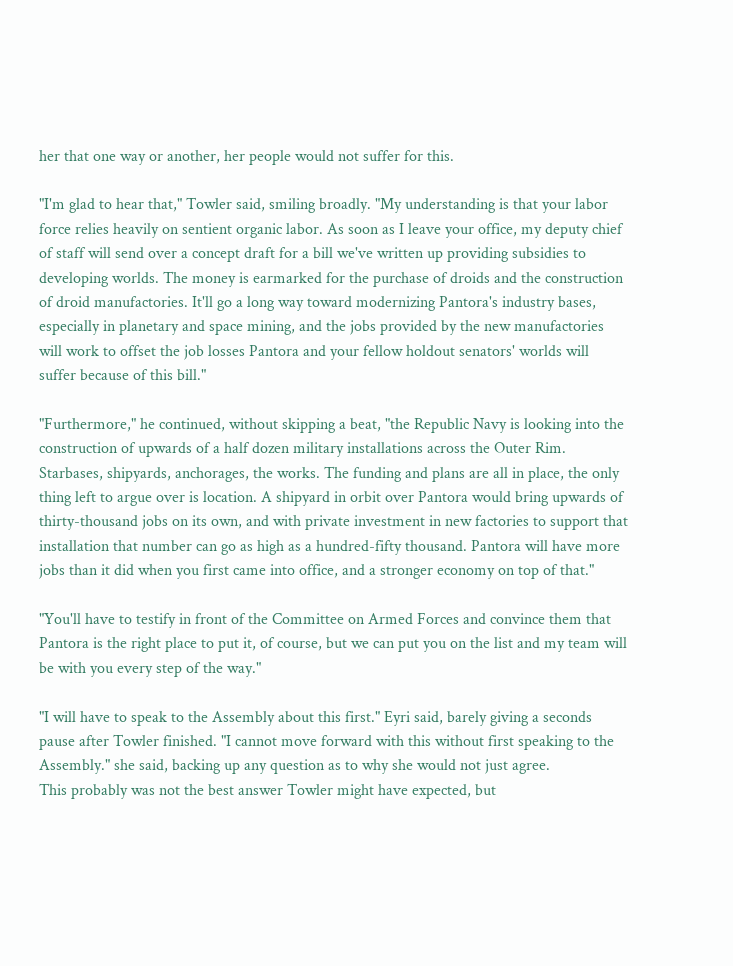her that one way or another, her people would not suffer for this.

"I'm glad to hear that," Towler said, smiling broadly. "My understanding is that your labor force relies heavily on sentient organic labor. As soon as I leave your office, my deputy chief of staff will send over a concept draft for a bill we've written up providing subsidies to developing worlds. The money is earmarked for the purchase of droids and the construction of droid manufactories. It'll go a long way toward modernizing Pantora's industry bases, especially in planetary and space mining, and the jobs provided by the new manufactories will work to offset the job losses Pantora and your fellow holdout senators' worlds will suffer because of this bill."

"Furthermore," he continued, without skipping a beat, "the Republic Navy is looking into the construction of upwards of a half dozen military installations across the Outer Rim. Starbases, shipyards, anchorages, the works. The funding and plans are all in place, the only thing left to argue over is location. A shipyard in orbit over Pantora would bring upwards of thirty-thousand jobs on its own, and with private investment in new factories to support that installation that number can go as high as a hundred-fifty thousand. Pantora will have more jobs than it did when you first came into office, and a stronger economy on top of that."

"You'll have to testify in front of the Committee on Armed Forces and convince them that Pantora is the right place to put it, of course, but we can put you on the list and my team will be with you every step of the way."

"I will have to speak to the Assembly about this first." Eyri said, barely giving a seconds pause after Towler finished. "I cannot move forward with this without first speaking to the Assembly." she said, backing up any question as to why she would not just agree.
This probably was not the best answer Towler might have expected, but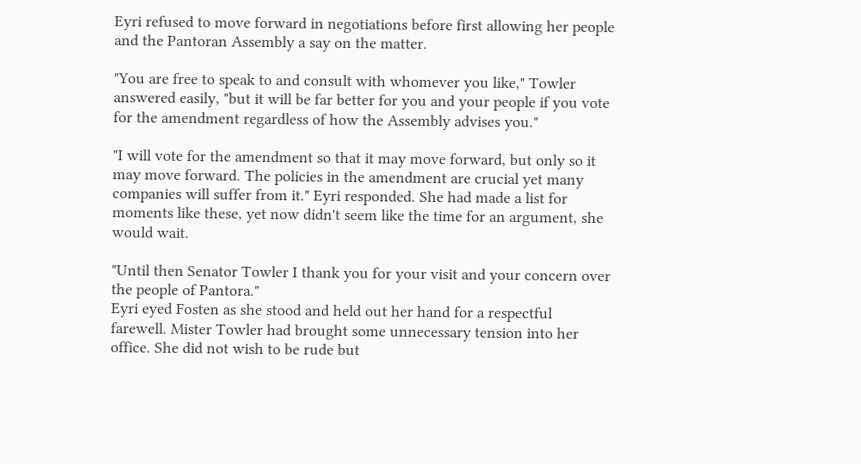Eyri refused to move forward in negotiations before first allowing her people and the Pantoran Assembly a say on the matter.

"You are free to speak to and consult with whomever you like," Towler answered easily, "but it will be far better for you and your people if you vote for the amendment regardless of how the Assembly advises you."

"I will vote for the amendment so that it may move forward, but only so it may move forward. The policies in the amendment are crucial yet many companies will suffer from it." Eyri responded. She had made a list for moments like these, yet now didn't seem like the time for an argument, she would wait.

"Until then Senator Towler I thank you for your visit and your concern over the people of Pantora."
Eyri eyed Fosten as she stood and held out her hand for a respectful farewell. Mister Towler had brought some unnecessary tension into her office. She did not wish to be rude but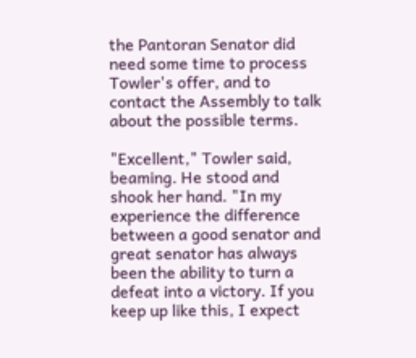the Pantoran Senator did need some time to process Towler's offer, and to contact the Assembly to talk about the possible terms.

"Excellent," Towler said, beaming. He stood and shook her hand. "In my experience the difference between a good senator and great senator has always been the ability to turn a defeat into a victory. If you keep up like this, I expect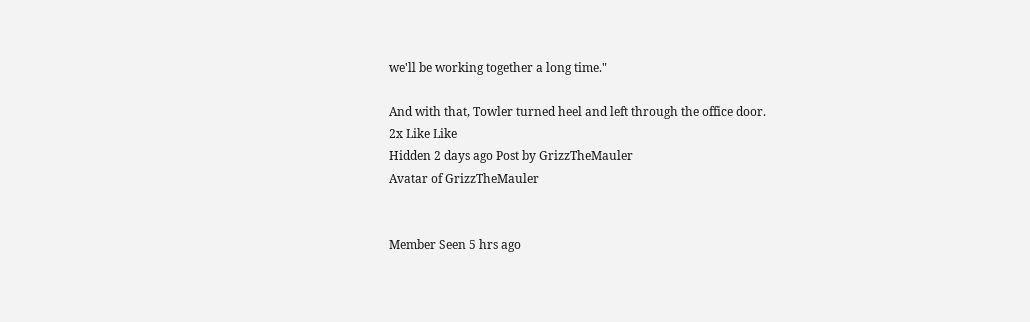we'll be working together a long time."

And with that, Towler turned heel and left through the office door.
2x Like Like
Hidden 2 days ago Post by GrizzTheMauler
Avatar of GrizzTheMauler


Member Seen 5 hrs ago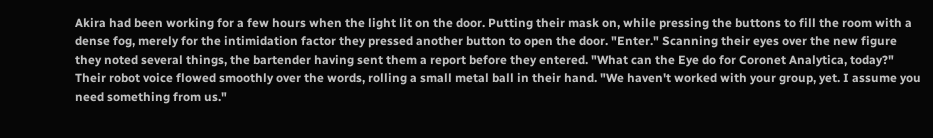Akira had been working for a few hours when the light lit on the door. Putting their mask on, while pressing the buttons to fill the room with a dense fog, merely for the intimidation factor they pressed another button to open the door. "Enter." Scanning their eyes over the new figure they noted several things, the bartender having sent them a report before they entered. "What can the Eye do for Coronet Analytica, today?" Their robot voice flowed smoothly over the words, rolling a small metal ball in their hand. "We haven't worked with your group, yet. I assume you need something from us."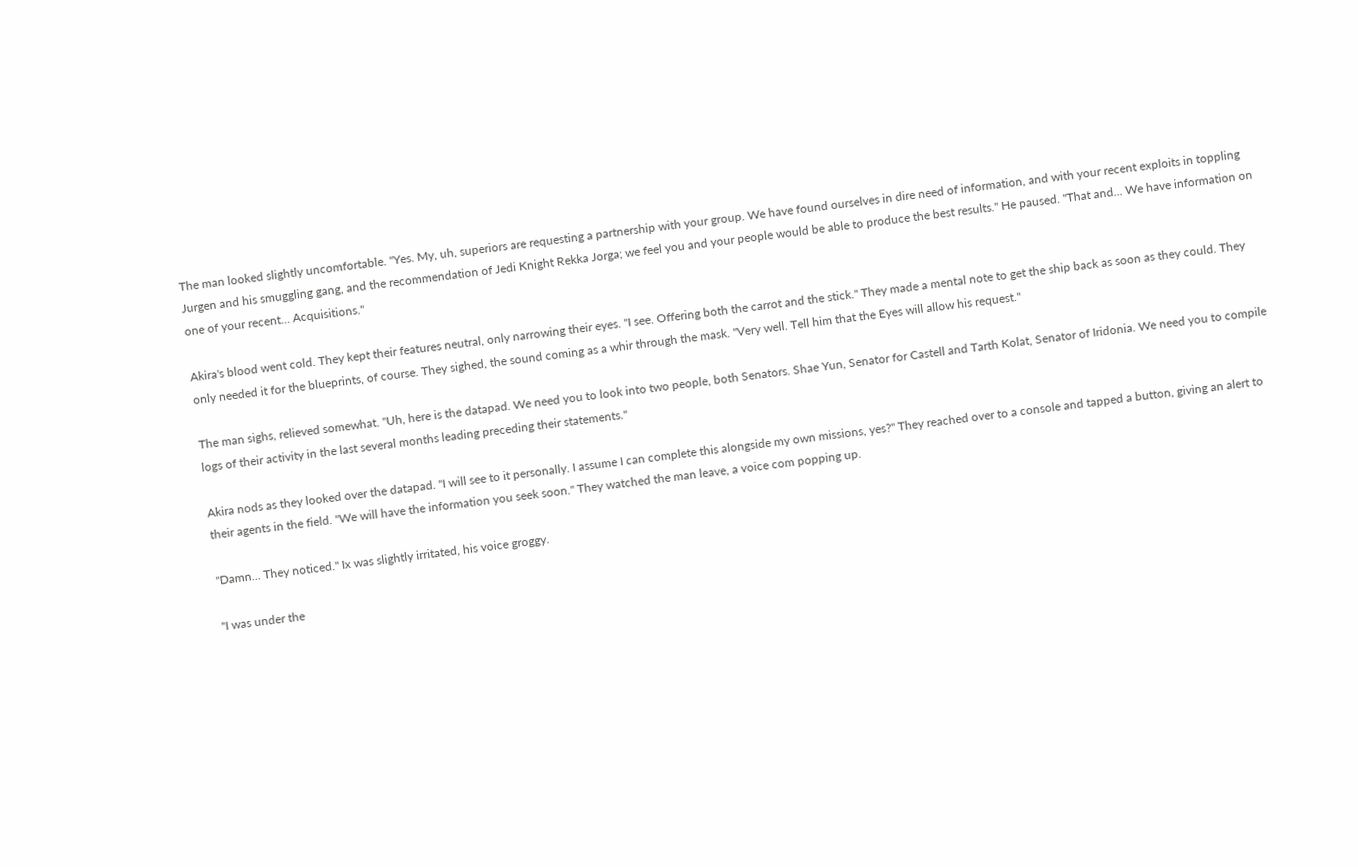The man looked slightly uncomfortable. "Yes. My, uh, superiors are requesting a partnership with your group. We have found ourselves in dire need of information, and with your recent exploits in toppling Jurgen and his smuggling gang, and the recommendation of Jedi Knight Rekka Jorga; we feel you and your people would be able to produce the best results." He paused. "That and... We have information on one of your recent... Acquisitions."

Akira's blood went cold. They kept their features neutral, only narrowing their eyes. "I see. Offering both the carrot and the stick." They made a mental note to get the ship back as soon as they could. They only needed it for the blueprints, of course. They sighed, the sound coming as a whir through the mask. "Very well. Tell him that the Eyes will allow his request."

The man sighs, relieved somewhat. "Uh, here is the datapad. We need you to look into two people, both Senators. Shae Yun, Senator for Castell and Tarth Kolat, Senator of Iridonia. We need you to compile logs of their activity in the last several months leading preceding their statements."

Akira nods as they looked over the datapad. "I will see to it personally. I assume I can complete this alongside my own missions, yes?" They reached over to a console and tapped a button, giving an alert to their agents in the field. "We will have the information you seek soon." They watched the man leave, a voice com popping up.

"Damn... They noticed." Ix was slightly irritated, his voice groggy.

"I was under the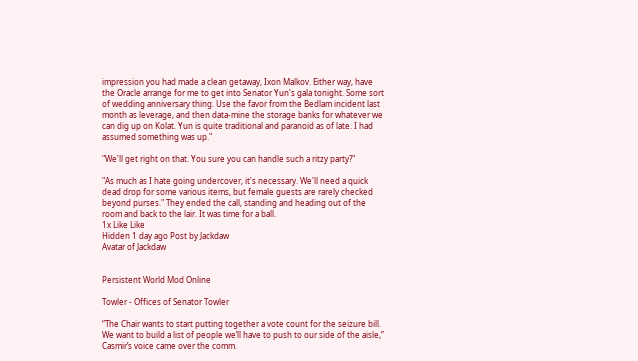impression you had made a clean getaway, Ixon Malkov. Either way, have the Oracle arrange for me to get into Senator Yun's gala tonight. Some sort of wedding anniversary thing. Use the favor from the Bedlam incident last month as leverage, and then data-mine the storage banks for whatever we can dig up on Kolat. Yun is quite traditional and paranoid as of late. I had assumed something was up."

"We'll get right on that. You sure you can handle such a ritzy party?"

"As much as I hate going undercover, it's necessary. We'll need a quick dead drop for some various items, but female guests are rarely checked beyond purses." They ended the call, standing and heading out of the room and back to the lair. It was time for a ball.
1x Like Like
Hidden 1 day ago Post by Jackdaw
Avatar of Jackdaw


Persistent World Mod Online

Towler - Offices of Senator Towler

“The Chair wants to start putting together a vote count for the seizure bill. We want to build a list of people we’ll have to push to our side of the aisle,” Casmir’s voice came over the comm.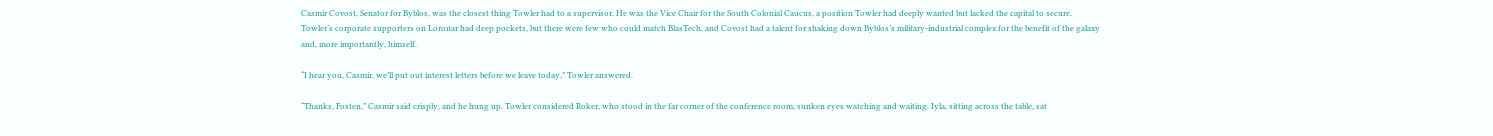Casmir Covost, Senator for Byblos, was the closest thing Towler had to a supervisor. He was the Vice Chair for the South Colonial Caucus, a position Towler had deeply wanted but lacked the capital to secure. Towler’s corporate supporters on Loronar had deep pockets, but there were few who could match BlasTech, and Covost had a talent for shaking down Byblos’s military-industrial complex for the benefit of the galaxy and, more importantly, himself.

“I hear you, Casmir, we’ll put out interest letters before we leave today,” Towler answered.

“Thanks, Fosten,” Casmir said crisply, and he hung up. Towler considered Roker, who stood in the far corner of the conference room, sunken eyes watching and waiting. Iyla, sitting across the table, sat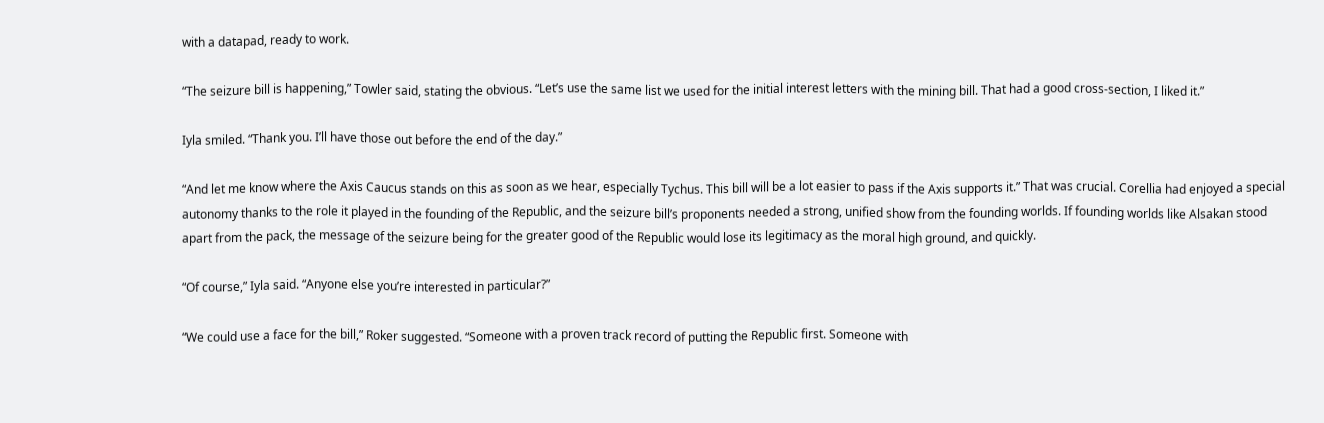with a datapad, ready to work.

“The seizure bill is happening,” Towler said, stating the obvious. “Let’s use the same list we used for the initial interest letters with the mining bill. That had a good cross-section, I liked it.”

Iyla smiled. “Thank you. I’ll have those out before the end of the day.”

“And let me know where the Axis Caucus stands on this as soon as we hear, especially Tychus. This bill will be a lot easier to pass if the Axis supports it.” That was crucial. Corellia had enjoyed a special autonomy thanks to the role it played in the founding of the Republic, and the seizure bill’s proponents needed a strong, unified show from the founding worlds. If founding worlds like Alsakan stood apart from the pack, the message of the seizure being for the greater good of the Republic would lose its legitimacy as the moral high ground, and quickly.

“Of course,” Iyla said. “Anyone else you’re interested in particular?”

“We could use a face for the bill,” Roker suggested. “Someone with a proven track record of putting the Republic first. Someone with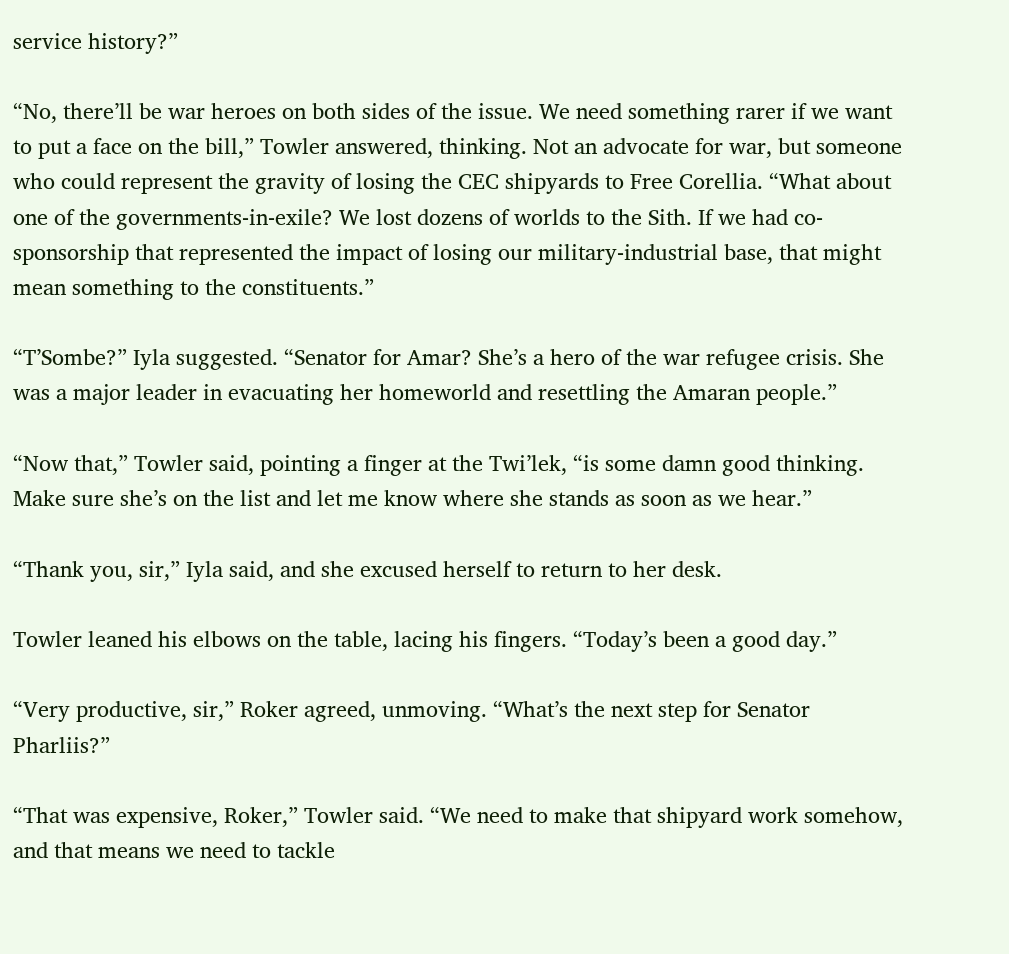service history?”

“No, there’ll be war heroes on both sides of the issue. We need something rarer if we want to put a face on the bill,” Towler answered, thinking. Not an advocate for war, but someone who could represent the gravity of losing the CEC shipyards to Free Corellia. “What about one of the governments-in-exile? We lost dozens of worlds to the Sith. If we had co-sponsorship that represented the impact of losing our military-industrial base, that might mean something to the constituents.”

“T’Sombe?” Iyla suggested. “Senator for Amar? She’s a hero of the war refugee crisis. She was a major leader in evacuating her homeworld and resettling the Amaran people.”

“Now that,” Towler said, pointing a finger at the Twi’lek, “is some damn good thinking. Make sure she’s on the list and let me know where she stands as soon as we hear.”

“Thank you, sir,” Iyla said, and she excused herself to return to her desk.

Towler leaned his elbows on the table, lacing his fingers. “Today’s been a good day.”

“Very productive, sir,” Roker agreed, unmoving. “What’s the next step for Senator Pharliis?”

“That was expensive, Roker,” Towler said. “We need to make that shipyard work somehow, and that means we need to tackle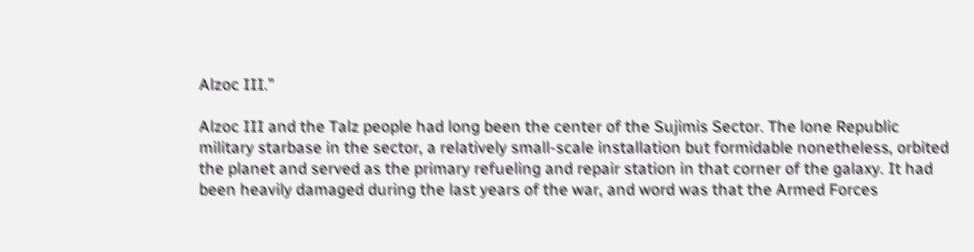Alzoc III.”

Alzoc III and the Talz people had long been the center of the Sujimis Sector. The lone Republic military starbase in the sector, a relatively small-scale installation but formidable nonetheless, orbited the planet and served as the primary refueling and repair station in that corner of the galaxy. It had been heavily damaged during the last years of the war, and word was that the Armed Forces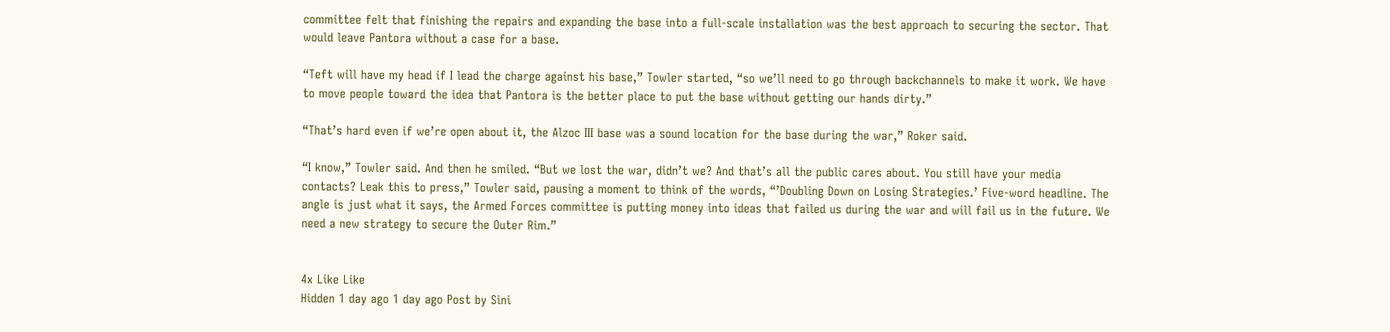committee felt that finishing the repairs and expanding the base into a full-scale installation was the best approach to securing the sector. That would leave Pantora without a case for a base.

“Teft will have my head if I lead the charge against his base,” Towler started, “so we’ll need to go through backchannels to make it work. We have to move people toward the idea that Pantora is the better place to put the base without getting our hands dirty.”

“That’s hard even if we’re open about it, the Alzoc III base was a sound location for the base during the war,” Roker said.

“I know,” Towler said. And then he smiled. “But we lost the war, didn’t we? And that’s all the public cares about. You still have your media contacts? Leak this to press,” Towler said, pausing a moment to think of the words, “’Doubling Down on Losing Strategies.’ Five-word headline. The angle is just what it says, the Armed Forces committee is putting money into ideas that failed us during the war and will fail us in the future. We need a new strategy to secure the Outer Rim.”


4x Like Like
Hidden 1 day ago 1 day ago Post by Sini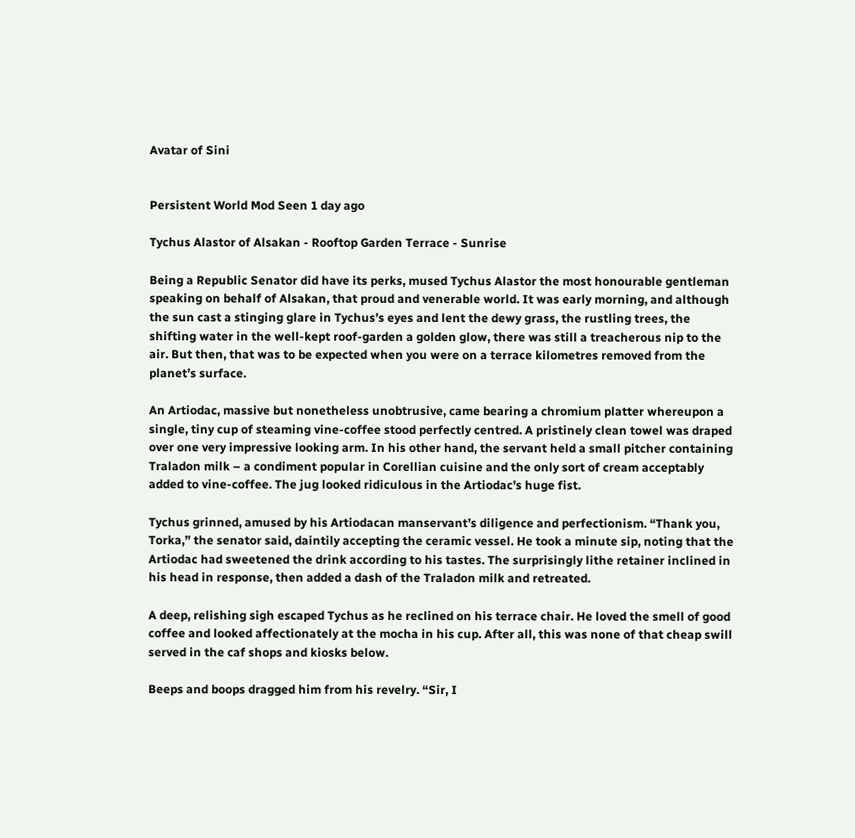Avatar of Sini


Persistent World Mod Seen 1 day ago

Tychus Alastor of Alsakan - Rooftop Garden Terrace - Sunrise

Being a Republic Senator did have its perks, mused Tychus Alastor the most honourable gentleman speaking on behalf of Alsakan, that proud and venerable world. It was early morning, and although the sun cast a stinging glare in Tychus’s eyes and lent the dewy grass, the rustling trees, the shifting water in the well-kept roof-garden a golden glow, there was still a treacherous nip to the air. But then, that was to be expected when you were on a terrace kilometres removed from the planet’s surface.

An Artiodac, massive but nonetheless unobtrusive, came bearing a chromium platter whereupon a single, tiny cup of steaming vine-coffee stood perfectly centred. A pristinely clean towel was draped over one very impressive looking arm. In his other hand, the servant held a small pitcher containing Traladon milk – a condiment popular in Corellian cuisine and the only sort of cream acceptably added to vine-coffee. The jug looked ridiculous in the Artiodac’s huge fist.

Tychus grinned, amused by his Artiodacan manservant’s diligence and perfectionism. “Thank you, Torka,” the senator said, daintily accepting the ceramic vessel. He took a minute sip, noting that the Artiodac had sweetened the drink according to his tastes. The surprisingly lithe retainer inclined in his head in response, then added a dash of the Traladon milk and retreated.

A deep, relishing sigh escaped Tychus as he reclined on his terrace chair. He loved the smell of good coffee and looked affectionately at the mocha in his cup. After all, this was none of that cheap swill served in the caf shops and kiosks below.

Beeps and boops dragged him from his revelry. “Sir, I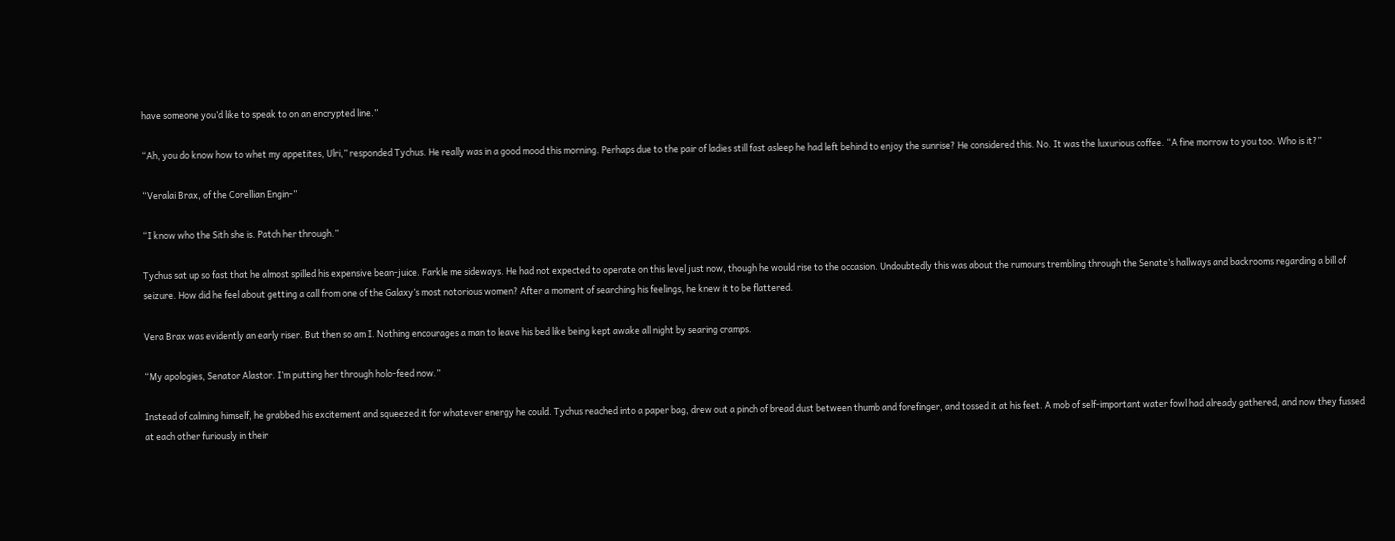have someone you’d like to speak to on an encrypted line.”

“Ah, you do know how to whet my appetites, Ulri,” responded Tychus. He really was in a good mood this morning. Perhaps due to the pair of ladies still fast asleep he had left behind to enjoy the sunrise? He considered this. No. It was the luxurious coffee. “A fine morrow to you too. Who is it?”

“Veralai Brax, of the Corellian Engin-”

“I know who the Sith she is. Patch her through.”

Tychus sat up so fast that he almost spilled his expensive bean-juice. Farkle me sideways. He had not expected to operate on this level just now, though he would rise to the occasion. Undoubtedly this was about the rumours trembling through the Senate’s hallways and backrooms regarding a bill of seizure. How did he feel about getting a call from one of the Galaxy’s most notorious women? After a moment of searching his feelings, he knew it to be flattered.

Vera Brax was evidently an early riser. But then so am I. Nothing encourages a man to leave his bed like being kept awake all night by searing cramps.

“My apologies, Senator Alastor. I’m putting her through holo-feed now.”

Instead of calming himself, he grabbed his excitement and squeezed it for whatever energy he could. Tychus reached into a paper bag, drew out a pinch of bread dust between thumb and forefinger, and tossed it at his feet. A mob of self-important water fowl had already gathered, and now they fussed at each other furiously in their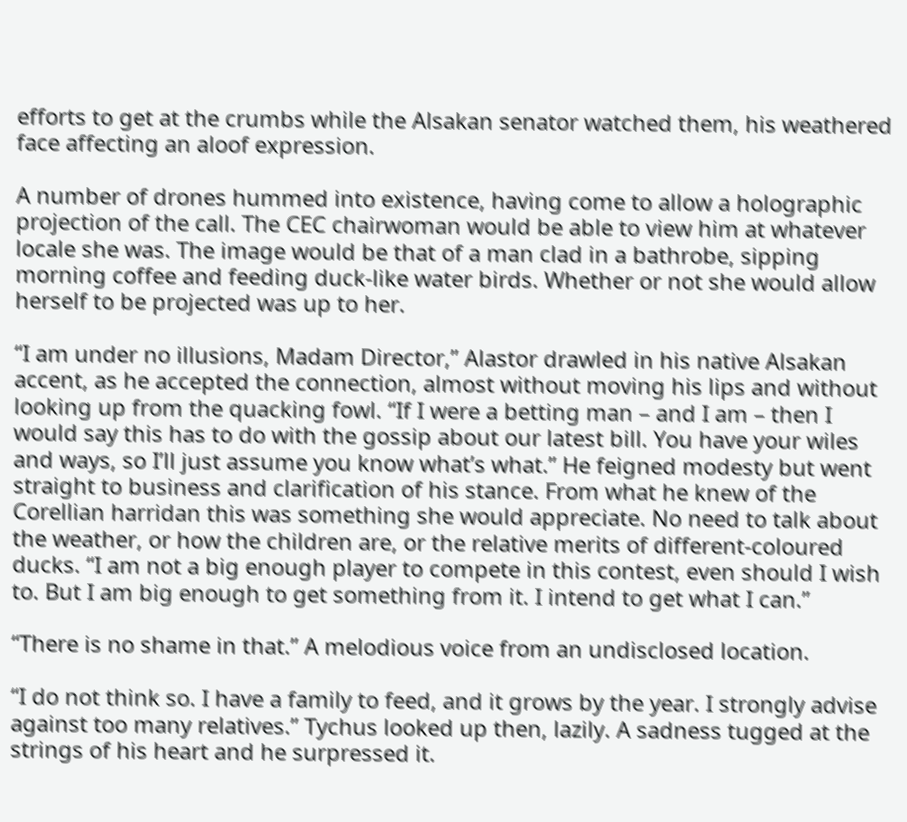efforts to get at the crumbs while the Alsakan senator watched them, his weathered face affecting an aloof expression.

A number of drones hummed into existence, having come to allow a holographic projection of the call. The CEC chairwoman would be able to view him at whatever locale she was. The image would be that of a man clad in a bathrobe, sipping morning coffee and feeding duck-like water birds. Whether or not she would allow herself to be projected was up to her.

“I am under no illusions, Madam Director,” Alastor drawled in his native Alsakan accent, as he accepted the connection, almost without moving his lips and without looking up from the quacking fowl. “If I were a betting man – and I am – then I would say this has to do with the gossip about our latest bill. You have your wiles and ways, so I’ll just assume you know what’s what.” He feigned modesty but went straight to business and clarification of his stance. From what he knew of the Corellian harridan this was something she would appreciate. No need to talk about the weather, or how the children are, or the relative merits of different-coloured ducks. “I am not a big enough player to compete in this contest, even should I wish to. But I am big enough to get something from it. I intend to get what I can.”

“There is no shame in that.” A melodious voice from an undisclosed location.

“I do not think so. I have a family to feed, and it grows by the year. I strongly advise against too many relatives.” Tychus looked up then, lazily. A sadness tugged at the strings of his heart and he surpressed it.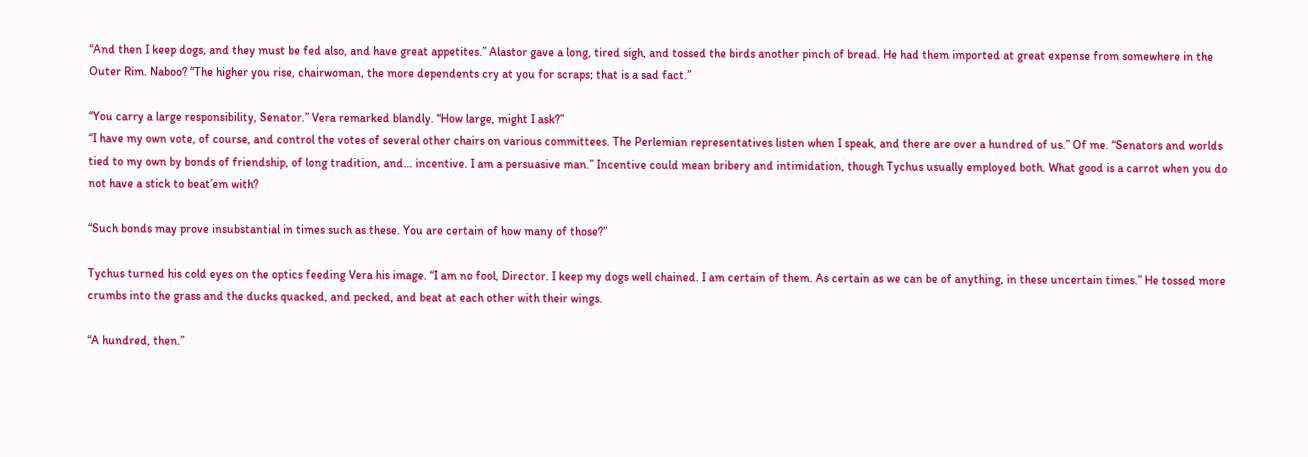“And then I keep dogs, and they must be fed also, and have great appetites.” Alastor gave a long, tired sigh, and tossed the birds another pinch of bread. He had them imported at great expense from somewhere in the Outer Rim. Naboo? “The higher you rise, chairwoman, the more dependents cry at you for scraps; that is a sad fact.”

“You carry a large responsibility, Senator.” Vera remarked blandly. “How large, might I ask?”
“I have my own vote, of course, and control the votes of several other chairs on various committees. The Perlemian representatives listen when I speak, and there are over a hundred of us.” Of me. “Senators and worlds tied to my own by bonds of friendship, of long tradition, and... incentive. I am a persuasive man.” Incentive could mean bribery and intimidation, though Tychus usually employed both. What good is a carrot when you do not have a stick to beat’em with?

“Such bonds may prove insubstantial in times such as these. You are certain of how many of those?”

Tychus turned his cold eyes on the optics feeding Vera his image. “I am no fool, Director. I keep my dogs well chained. I am certain of them. As certain as we can be of anything, in these uncertain times.” He tossed more crumbs into the grass and the ducks quacked, and pecked, and beat at each other with their wings.

“A hundred, then.”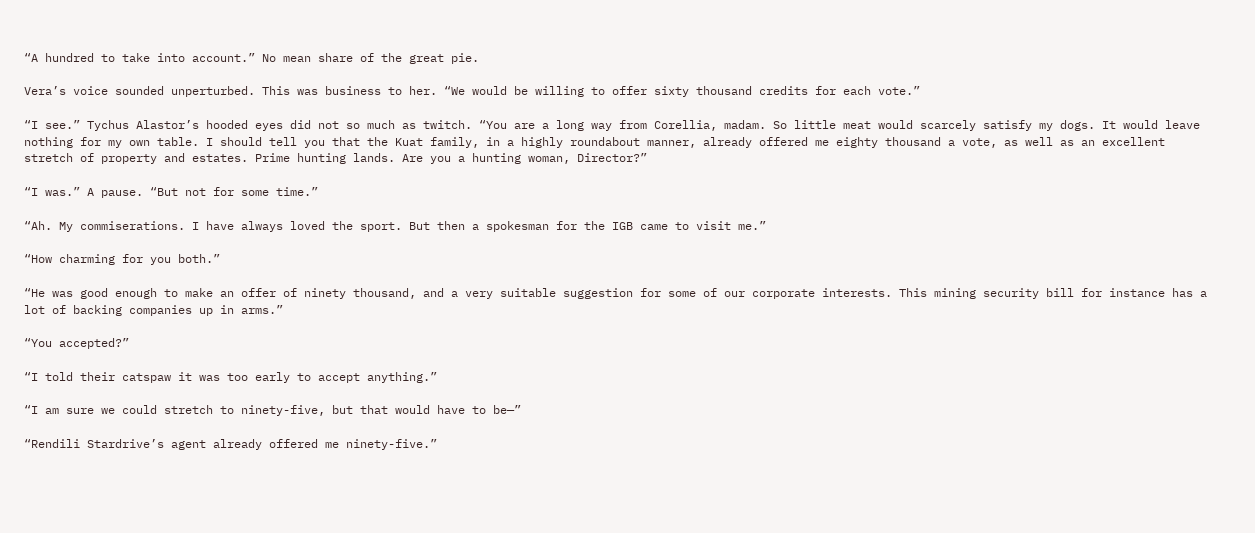“A hundred to take into account.” No mean share of the great pie.

Vera’s voice sounded unperturbed. This was business to her. “We would be willing to offer sixty thousand credits for each vote.”

“I see.” Tychus Alastor’s hooded eyes did not so much as twitch. “You are a long way from Corellia, madam. So little meat would scarcely satisfy my dogs. It would leave nothing for my own table. I should tell you that the Kuat family, in a highly roundabout manner, already offered me eighty thousand a vote, as well as an excellent stretch of property and estates. Prime hunting lands. Are you a hunting woman, Director?”

“I was.” A pause. “But not for some time.”

“Ah. My commiserations. I have always loved the sport. But then a spokesman for the IGB came to visit me.”

“How charming for you both.”

“He was good enough to make an offer of ninety thousand, and a very suitable suggestion for some of our corporate interests. This mining security bill for instance has a lot of backing companies up in arms.”

“You accepted?”

“I told their catspaw it was too early to accept anything.”

“I am sure we could stretch to ninety-five, but that would have to be—”

“Rendili Stardrive’s agent already offered me ninety-five.”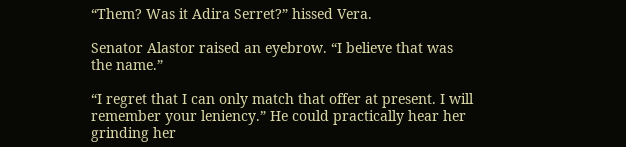“Them? Was it Adira Serret?” hissed Vera.

Senator Alastor raised an eyebrow. “I believe that was the name.”

“I regret that I can only match that offer at present. I will remember your leniency.” He could practically hear her grinding her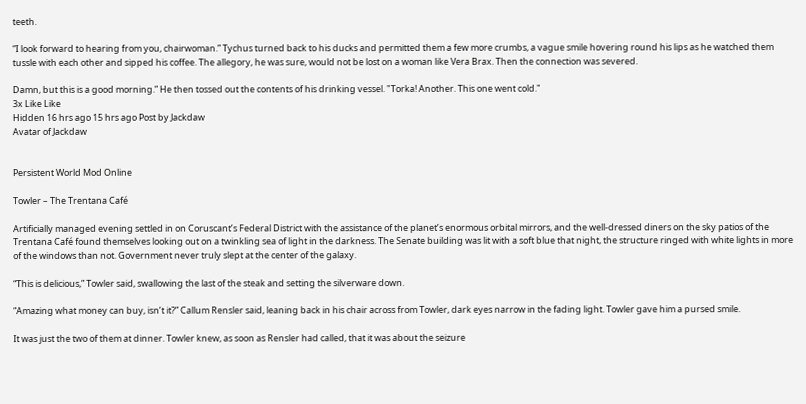teeth.

“I look forward to hearing from you, chairwoman.” Tychus turned back to his ducks and permitted them a few more crumbs, a vague smile hovering round his lips as he watched them tussle with each other and sipped his coffee. The allegory, he was sure, would not be lost on a woman like Vera Brax. Then the connection was severed.

Damn, but this is a good morning.” He then tossed out the contents of his drinking vessel. "Torka! Another. This one went cold."
3x Like Like
Hidden 16 hrs ago 15 hrs ago Post by Jackdaw
Avatar of Jackdaw


Persistent World Mod Online

Towler – The Trentana Café

Artificially managed evening settled in on Coruscant’s Federal District with the assistance of the planet’s enormous orbital mirrors, and the well-dressed diners on the sky patios of the Trentana Café found themselves looking out on a twinkling sea of light in the darkness. The Senate building was lit with a soft blue that night, the structure ringed with white lights in more of the windows than not. Government never truly slept at the center of the galaxy.

“This is delicious,” Towler said, swallowing the last of the steak and setting the silverware down.

“Amazing what money can buy, isn’t it?” Callum Rensler said, leaning back in his chair across from Towler, dark eyes narrow in the fading light. Towler gave him a pursed smile.

It was just the two of them at dinner. Towler knew, as soon as Rensler had called, that it was about the seizure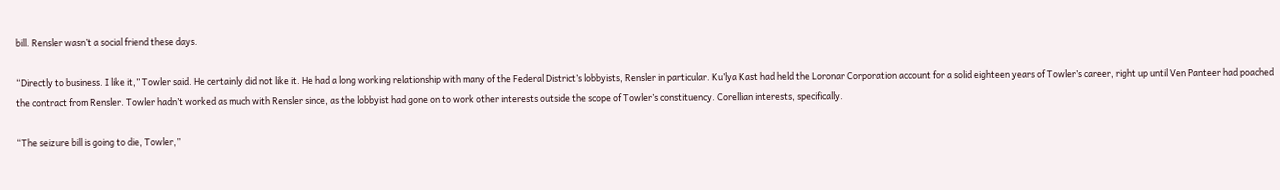bill. Rensler wasn’t a social friend these days.

“Directly to business. I like it,” Towler said. He certainly did not like it. He had a long working relationship with many of the Federal District’s lobbyists, Rensler in particular. Ku’lya Kast had held the Loronar Corporation account for a solid eighteen years of Towler’s career, right up until Ven Panteer had poached the contract from Rensler. Towler hadn’t worked as much with Rensler since, as the lobbyist had gone on to work other interests outside the scope of Towler’s constituency. Corellian interests, specifically.

“The seizure bill is going to die, Towler,”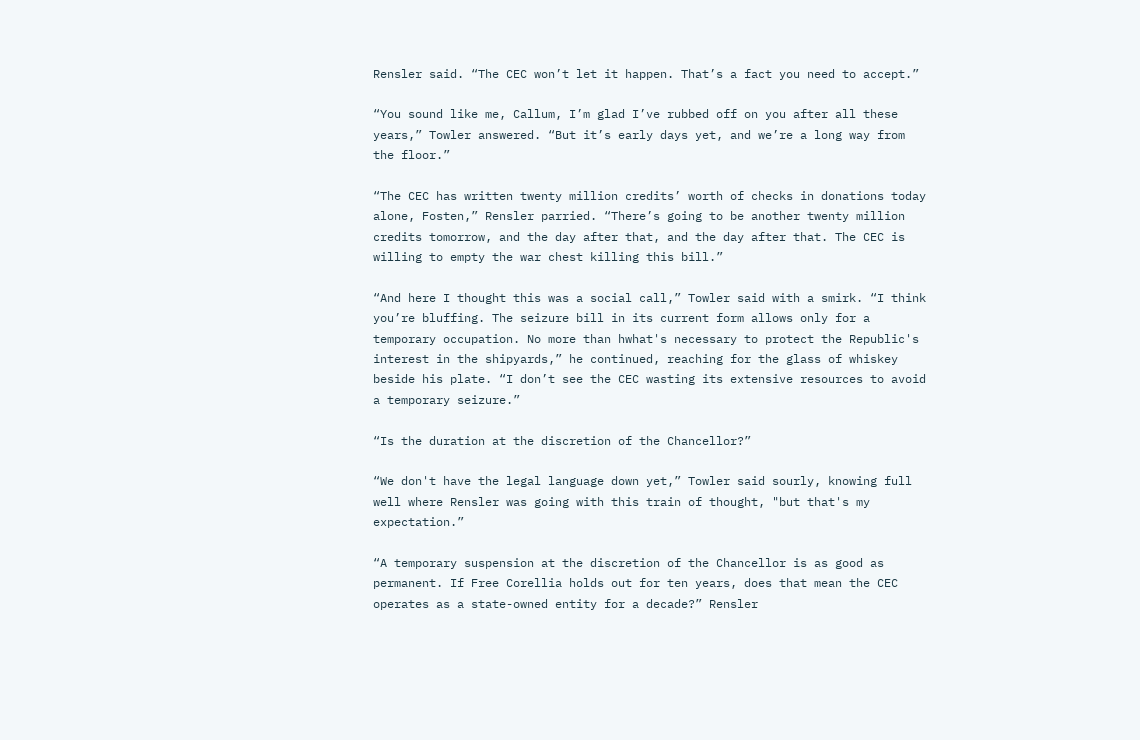Rensler said. “The CEC won’t let it happen. That’s a fact you need to accept.”

“You sound like me, Callum, I’m glad I’ve rubbed off on you after all these years,” Towler answered. “But it’s early days yet, and we’re a long way from the floor.”

“The CEC has written twenty million credits’ worth of checks in donations today alone, Fosten,” Rensler parried. “There’s going to be another twenty million credits tomorrow, and the day after that, and the day after that. The CEC is willing to empty the war chest killing this bill.”

“And here I thought this was a social call,” Towler said with a smirk. “I think you’re bluffing. The seizure bill in its current form allows only for a temporary occupation. No more than hwhat's necessary to protect the Republic's interest in the shipyards,” he continued, reaching for the glass of whiskey beside his plate. “I don’t see the CEC wasting its extensive resources to avoid a temporary seizure.”

“Is the duration at the discretion of the Chancellor?”

“We don't have the legal language down yet,” Towler said sourly, knowing full well where Rensler was going with this train of thought, "but that's my expectation.”

“A temporary suspension at the discretion of the Chancellor is as good as permanent. If Free Corellia holds out for ten years, does that mean the CEC operates as a state-owned entity for a decade?” Rensler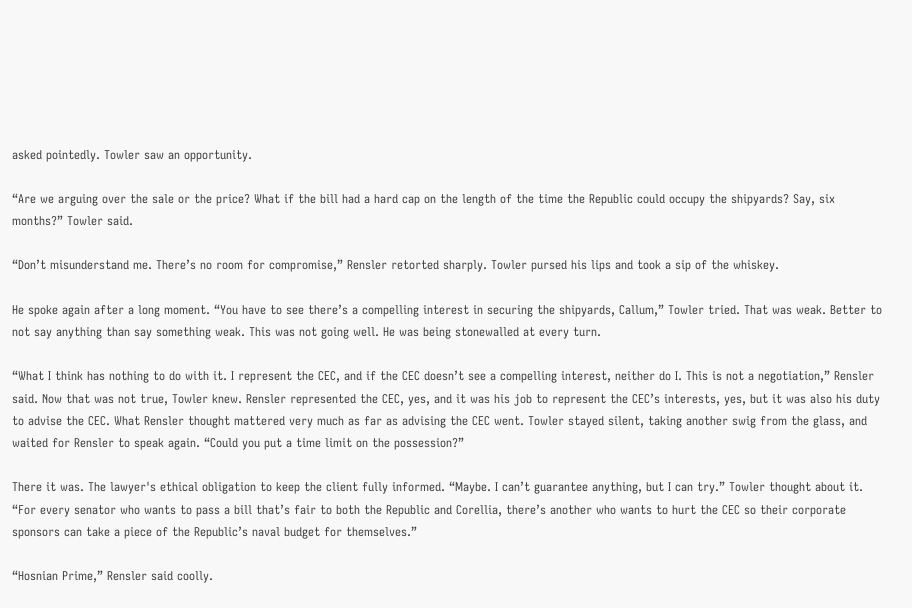asked pointedly. Towler saw an opportunity.

“Are we arguing over the sale or the price? What if the bill had a hard cap on the length of the time the Republic could occupy the shipyards? Say, six months?” Towler said.

“Don’t misunderstand me. There’s no room for compromise,” Rensler retorted sharply. Towler pursed his lips and took a sip of the whiskey.

He spoke again after a long moment. “You have to see there’s a compelling interest in securing the shipyards, Callum,” Towler tried. That was weak. Better to not say anything than say something weak. This was not going well. He was being stonewalled at every turn.

“What I think has nothing to do with it. I represent the CEC, and if the CEC doesn’t see a compelling interest, neither do I. This is not a negotiation,” Rensler said. Now that was not true, Towler knew. Rensler represented the CEC, yes, and it was his job to represent the CEC’s interests, yes, but it was also his duty to advise the CEC. What Rensler thought mattered very much as far as advising the CEC went. Towler stayed silent, taking another swig from the glass, and waited for Rensler to speak again. “Could you put a time limit on the possession?”

There it was. The lawyer's ethical obligation to keep the client fully informed. “Maybe. I can’t guarantee anything, but I can try.” Towler thought about it. “For every senator who wants to pass a bill that’s fair to both the Republic and Corellia, there’s another who wants to hurt the CEC so their corporate sponsors can take a piece of the Republic’s naval budget for themselves.”

“Hosnian Prime,” Rensler said coolly.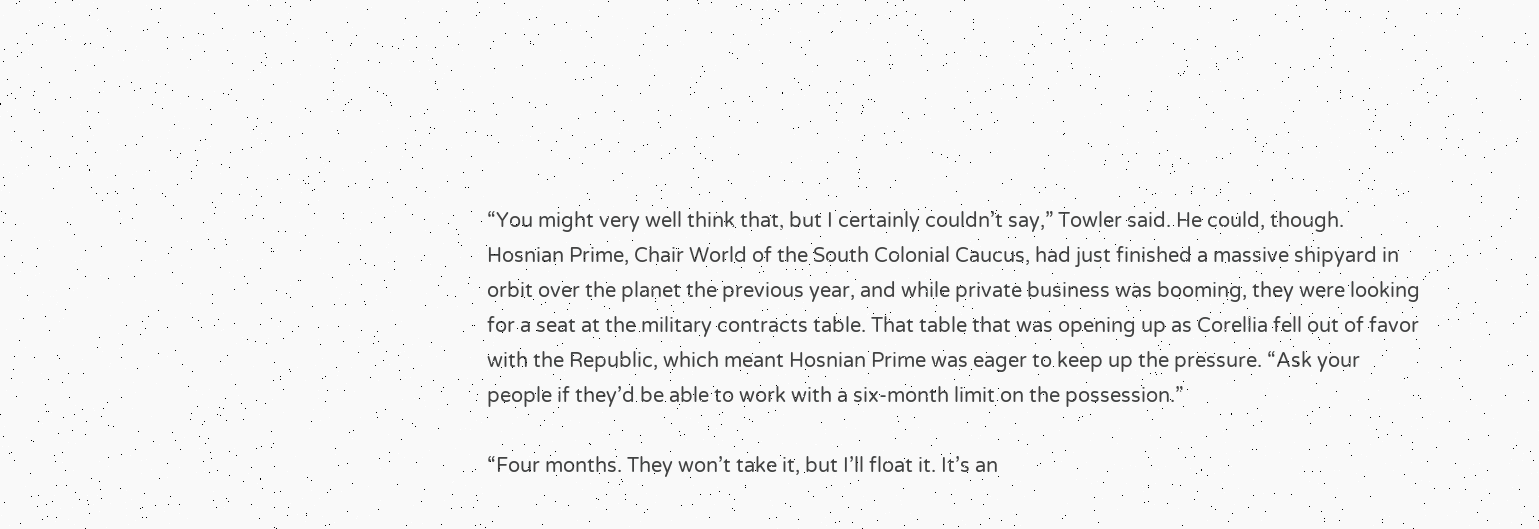“You might very well think that, but I certainly couldn’t say,” Towler said. He could, though. Hosnian Prime, Chair World of the South Colonial Caucus, had just finished a massive shipyard in orbit over the planet the previous year, and while private business was booming, they were looking for a seat at the military contracts table. That table that was opening up as Corellia fell out of favor with the Republic, which meant Hosnian Prime was eager to keep up the pressure. “Ask your people if they’d be able to work with a six-month limit on the possession.”

“Four months. They won’t take it, but I’ll float it. It’s an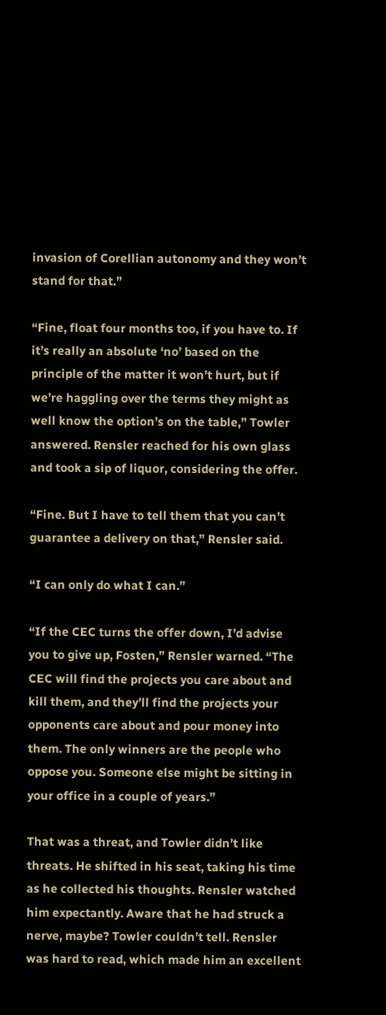invasion of Corellian autonomy and they won’t stand for that.”

“Fine, float four months too, if you have to. If it’s really an absolute ‘no’ based on the principle of the matter it won’t hurt, but if we’re haggling over the terms they might as well know the option's on the table,” Towler answered. Rensler reached for his own glass and took a sip of liquor, considering the offer.

“Fine. But I have to tell them that you can’t guarantee a delivery on that,” Rensler said.

“I can only do what I can.”

“If the CEC turns the offer down, I’d advise you to give up, Fosten,” Rensler warned. “The CEC will find the projects you care about and kill them, and they’ll find the projects your opponents care about and pour money into them. The only winners are the people who oppose you. Someone else might be sitting in your office in a couple of years.”

That was a threat, and Towler didn’t like threats. He shifted in his seat, taking his time as he collected his thoughts. Rensler watched him expectantly. Aware that he had struck a nerve, maybe? Towler couldn’t tell. Rensler was hard to read, which made him an excellent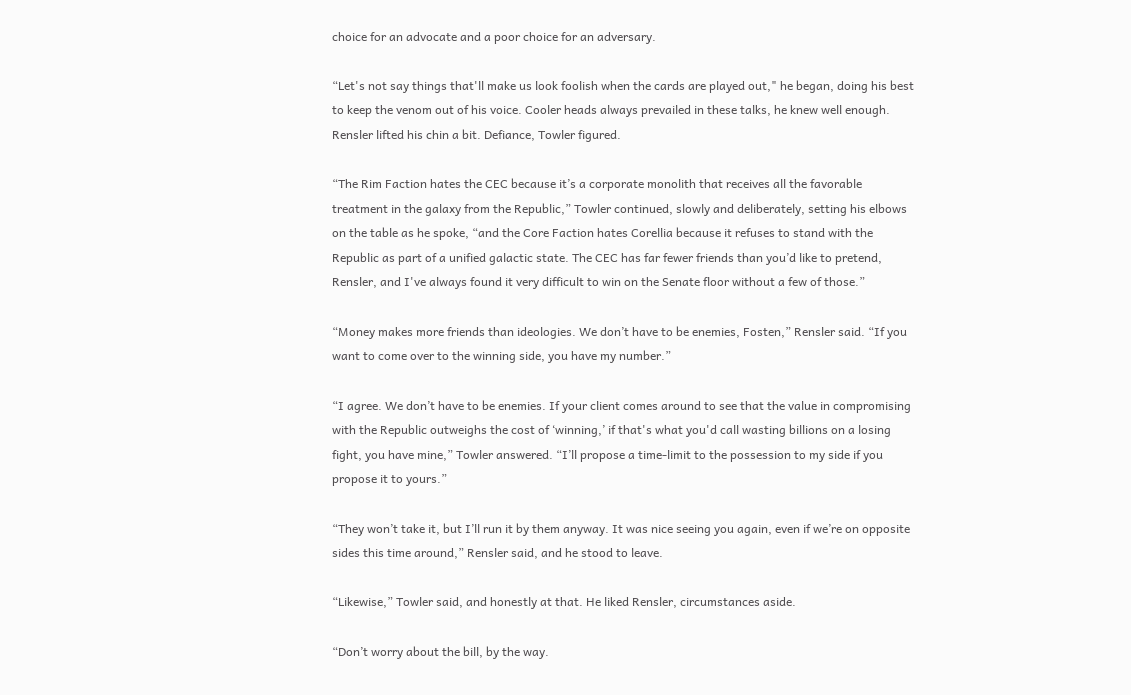choice for an advocate and a poor choice for an adversary.

“Let's not say things that'll make us look foolish when the cards are played out," he began, doing his best to keep the venom out of his voice. Cooler heads always prevailed in these talks, he knew well enough. Rensler lifted his chin a bit. Defiance, Towler figured.

“The Rim Faction hates the CEC because it’s a corporate monolith that receives all the favorable treatment in the galaxy from the Republic,” Towler continued, slowly and deliberately, setting his elbows on the table as he spoke, “and the Core Faction hates Corellia because it refuses to stand with the Republic as part of a unified galactic state. The CEC has far fewer friends than you’d like to pretend, Rensler, and I've always found it very difficult to win on the Senate floor without a few of those.”

“Money makes more friends than ideologies. We don’t have to be enemies, Fosten,” Rensler said. “If you want to come over to the winning side, you have my number.”

“I agree. We don’t have to be enemies. If your client comes around to see that the value in compromising with the Republic outweighs the cost of ‘winning,’ if that's what you'd call wasting billions on a losing fight, you have mine,” Towler answered. “I’ll propose a time-limit to the possession to my side if you propose it to yours.”

“They won’t take it, but I’ll run it by them anyway. It was nice seeing you again, even if we’re on opposite sides this time around,” Rensler said, and he stood to leave.

“Likewise,” Towler said, and honestly at that. He liked Rensler, circumstances aside.

“Don’t worry about the bill, by the way.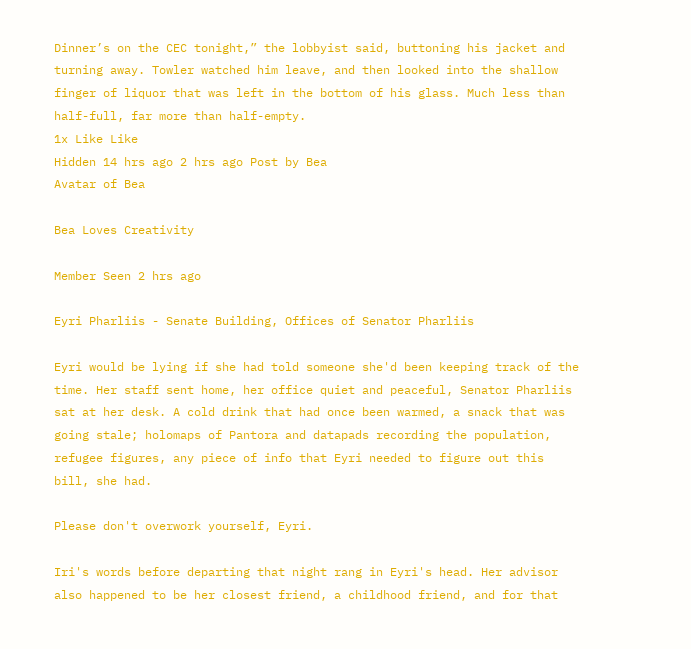Dinner’s on the CEC tonight,” the lobbyist said, buttoning his jacket and turning away. Towler watched him leave, and then looked into the shallow finger of liquor that was left in the bottom of his glass. Much less than half-full, far more than half-empty.
1x Like Like
Hidden 14 hrs ago 2 hrs ago Post by Bea
Avatar of Bea

Bea Loves Creativity

Member Seen 2 hrs ago

Eyri Pharliis - Senate Building, Offices of Senator Pharliis

Eyri would be lying if she had told someone she'd been keeping track of the time. Her staff sent home, her office quiet and peaceful, Senator Pharliis sat at her desk. A cold drink that had once been warmed, a snack that was going stale; holomaps of Pantora and datapads recording the population, refugee figures, any piece of info that Eyri needed to figure out this bill, she had.

Please don't overwork yourself, Eyri.

Iri's words before departing that night rang in Eyri's head. Her advisor also happened to be her closest friend, a childhood friend, and for that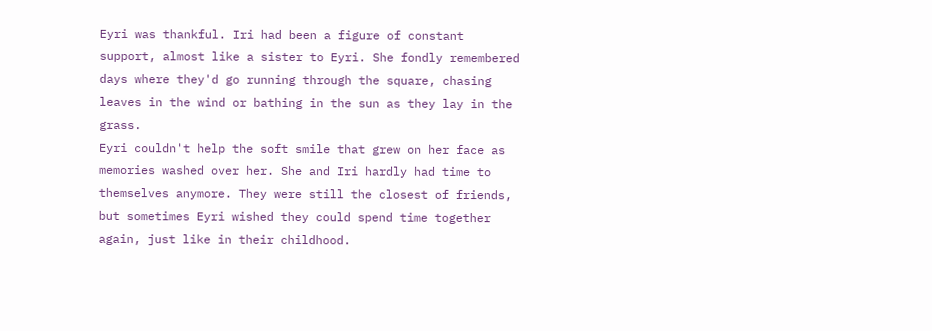Eyri was thankful. Iri had been a figure of constant support, almost like a sister to Eyri. She fondly remembered days where they'd go running through the square, chasing leaves in the wind or bathing in the sun as they lay in the grass.
Eyri couldn't help the soft smile that grew on her face as memories washed over her. She and Iri hardly had time to themselves anymore. They were still the closest of friends, but sometimes Eyri wished they could spend time together again, just like in their childhood.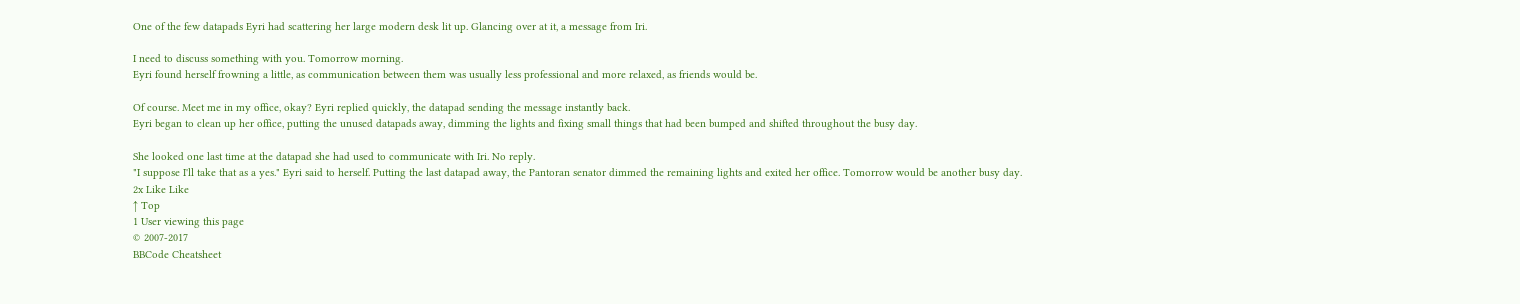One of the few datapads Eyri had scattering her large modern desk lit up. Glancing over at it, a message from Iri.

I need to discuss something with you. Tomorrow morning.
Eyri found herself frowning a little, as communication between them was usually less professional and more relaxed, as friends would be.

Of course. Meet me in my office, okay? Eyri replied quickly, the datapad sending the message instantly back.
Eyri began to clean up her office, putting the unused datapads away, dimming the lights and fixing small things that had been bumped and shifted throughout the busy day.

She looked one last time at the datapad she had used to communicate with Iri. No reply.
"I suppose I'll take that as a yes." Eyri said to herself. Putting the last datapad away, the Pantoran senator dimmed the remaining lights and exited her office. Tomorrow would be another busy day.
2x Like Like
↑ Top
1 User viewing this page
© 2007-2017
BBCode Cheatsheet